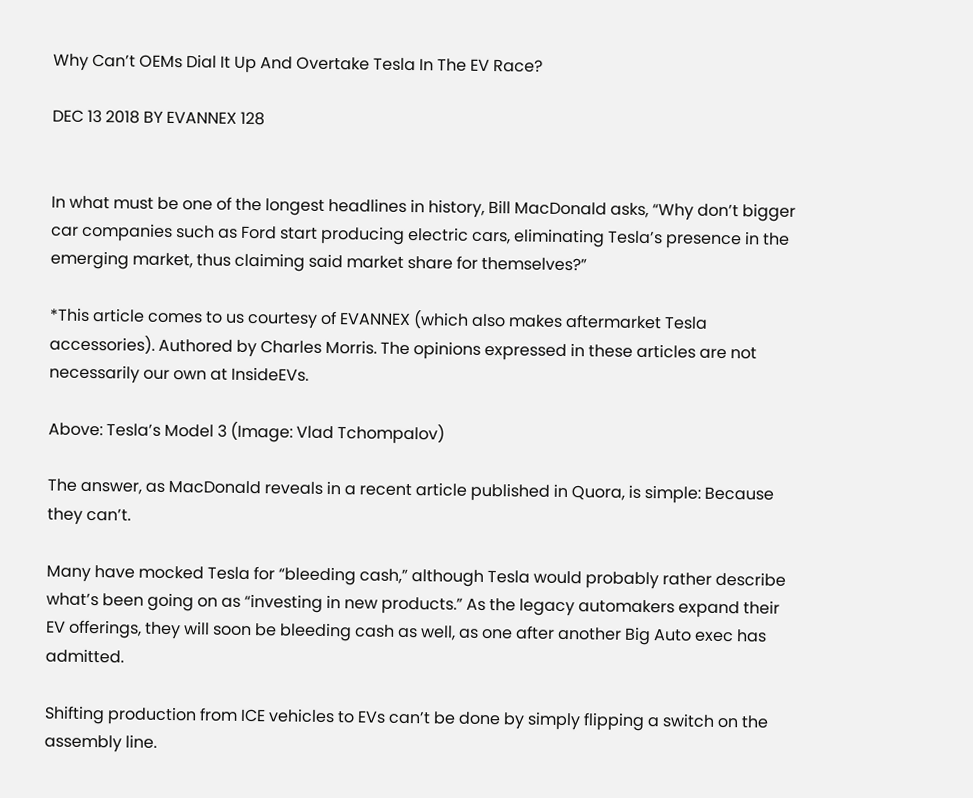Why Can’t OEMs Dial It Up And Overtake Tesla In The EV Race?

DEC 13 2018 BY EVANNEX 128


In what must be one of the longest headlines in history, Bill MacDonald asks, “Why don’t bigger car companies such as Ford start producing electric cars, eliminating Tesla’s presence in the emerging market, thus claiming said market share for themselves?”

*This article comes to us courtesy of EVANNEX (which also makes aftermarket Tesla accessories). Authored by Charles Morris. The opinions expressed in these articles are not necessarily our own at InsideEVs.

Above: Tesla’s Model 3 (Image: Vlad Tchompalov)

The answer, as MacDonald reveals in a recent article published in Quora, is simple: Because they can’t.

Many have mocked Tesla for “bleeding cash,” although Tesla would probably rather describe what’s been going on as “investing in new products.” As the legacy automakers expand their EV offerings, they will soon be bleeding cash as well, as one after another Big Auto exec has admitted.

Shifting production from ICE vehicles to EVs can’t be done by simply flipping a switch on the assembly line.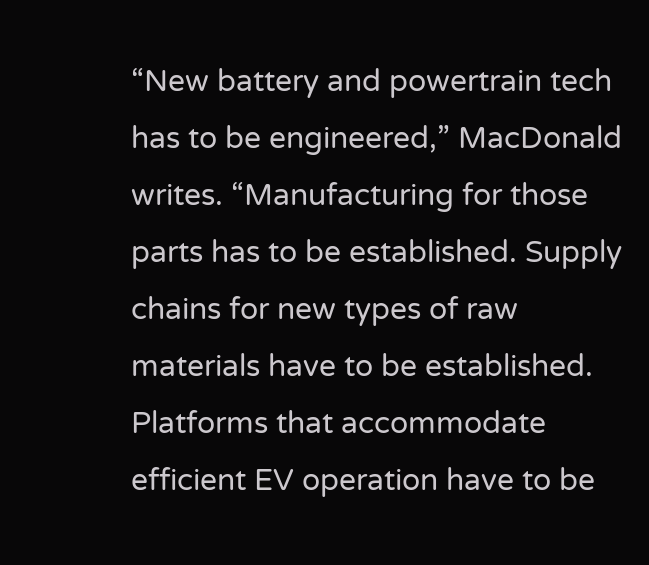“New battery and powertrain tech has to be engineered,” MacDonald writes. “Manufacturing for those parts has to be established. Supply chains for new types of raw materials have to be established. Platforms that accommodate efficient EV operation have to be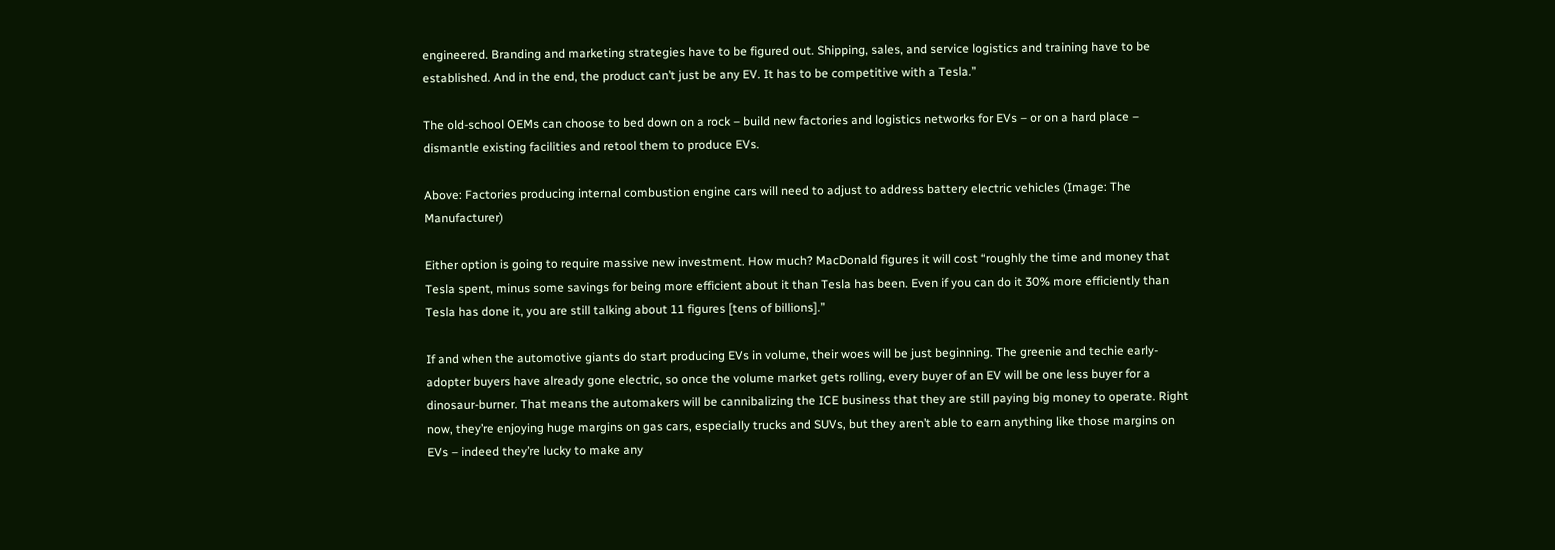engineered. Branding and marketing strategies have to be figured out. Shipping, sales, and service logistics and training have to be established. And in the end, the product can’t just be any EV. It has to be competitive with a Tesla.”

The old-school OEMs can choose to bed down on a rock – build new factories and logistics networks for EVs – or on a hard place – dismantle existing facilities and retool them to produce EVs.

Above: Factories producing internal combustion engine cars will need to adjust to address battery electric vehicles (Image: The Manufacturer)

Either option is going to require massive new investment. How much? MacDonald figures it will cost “roughly the time and money that Tesla spent, minus some savings for being more efficient about it than Tesla has been. Even if you can do it 30% more efficiently than Tesla has done it, you are still talking about 11 figures [tens of billions].”

If and when the automotive giants do start producing EVs in volume, their woes will be just beginning. The greenie and techie early-adopter buyers have already gone electric, so once the volume market gets rolling, every buyer of an EV will be one less buyer for a dinosaur-burner. That means the automakers will be cannibalizing the ICE business that they are still paying big money to operate. Right now, they’re enjoying huge margins on gas cars, especially trucks and SUVs, but they aren’t able to earn anything like those margins on EVs – indeed they’re lucky to make any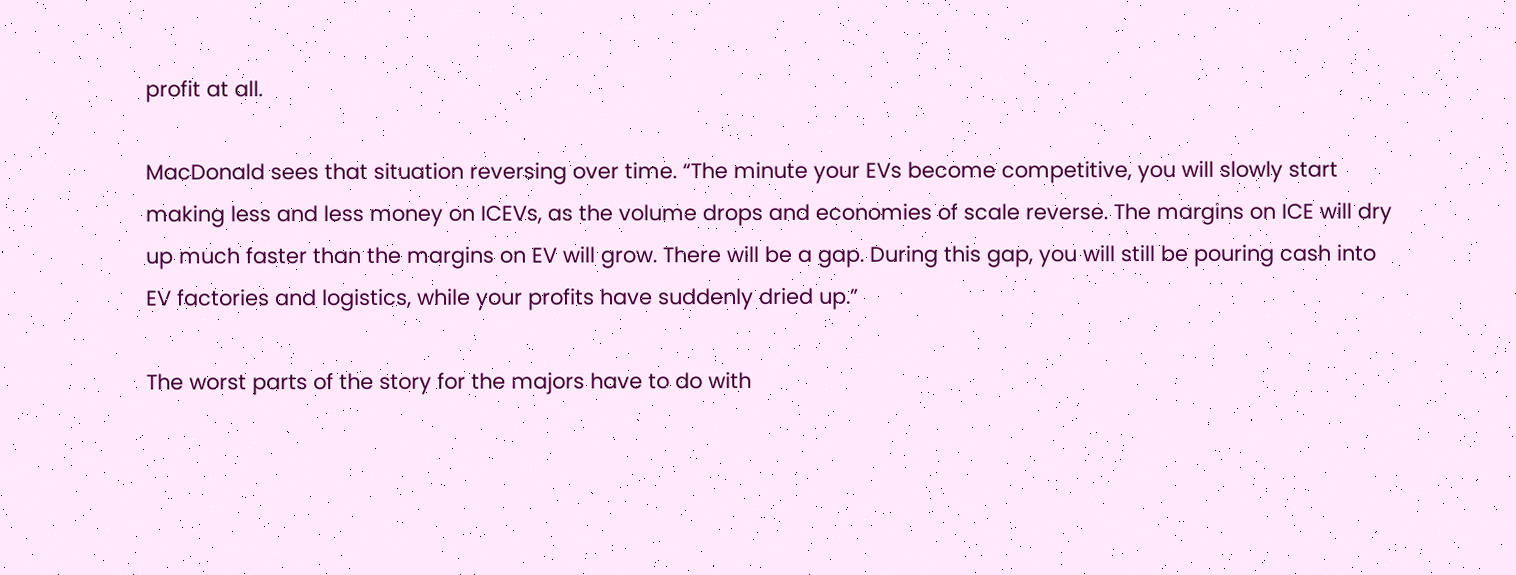profit at all.

MacDonald sees that situation reversing over time. “The minute your EVs become competitive, you will slowly start making less and less money on ICEVs, as the volume drops and economies of scale reverse. The margins on ICE will dry up much faster than the margins on EV will grow. There will be a gap. During this gap, you will still be pouring cash into EV factories and logistics, while your profits have suddenly dried up.”

The worst parts of the story for the majors have to do with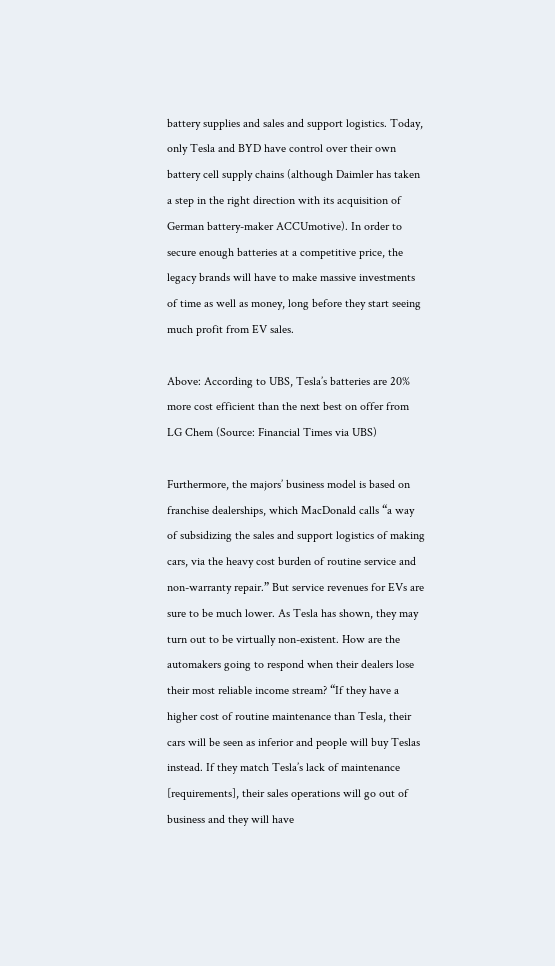battery supplies and sales and support logistics. Today, only Tesla and BYD have control over their own battery cell supply chains (although Daimler has taken a step in the right direction with its acquisition of German battery-maker ACCUmotive). In order to secure enough batteries at a competitive price, the legacy brands will have to make massive investments of time as well as money, long before they start seeing much profit from EV sales.

Above: According to UBS, Tesla’s batteries are 20% more cost efficient than the next best on offer from LG Chem (Source: Financial Times via UBS)

Furthermore, the majors’ business model is based on franchise dealerships, which MacDonald calls “a way of subsidizing the sales and support logistics of making cars, via the heavy cost burden of routine service and non-warranty repair.” But service revenues for EVs are sure to be much lower. As Tesla has shown, they may turn out to be virtually non-existent. How are the automakers going to respond when their dealers lose their most reliable income stream? “If they have a higher cost of routine maintenance than Tesla, their cars will be seen as inferior and people will buy Teslas instead. If they match Tesla’s lack of maintenance [requirements], their sales operations will go out of business and they will have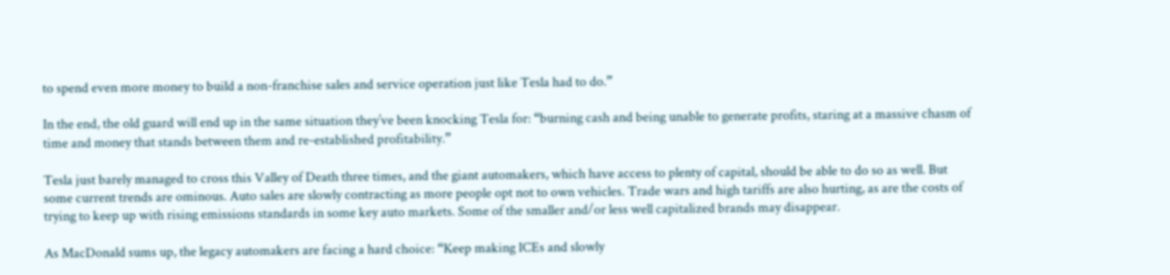to spend even more money to build a non-franchise sales and service operation just like Tesla had to do.”

In the end, the old guard will end up in the same situation they’ve been knocking Tesla for: “burning cash and being unable to generate profits, staring at a massive chasm of time and money that stands between them and re-established profitability.”

Tesla just barely managed to cross this Valley of Death three times, and the giant automakers, which have access to plenty of capital, should be able to do so as well. But some current trends are ominous. Auto sales are slowly contracting as more people opt not to own vehicles. Trade wars and high tariffs are also hurting, as are the costs of trying to keep up with rising emissions standards in some key auto markets. Some of the smaller and/or less well capitalized brands may disappear.

As MacDonald sums up, the legacy automakers are facing a hard choice: “Keep making ICEs and slowly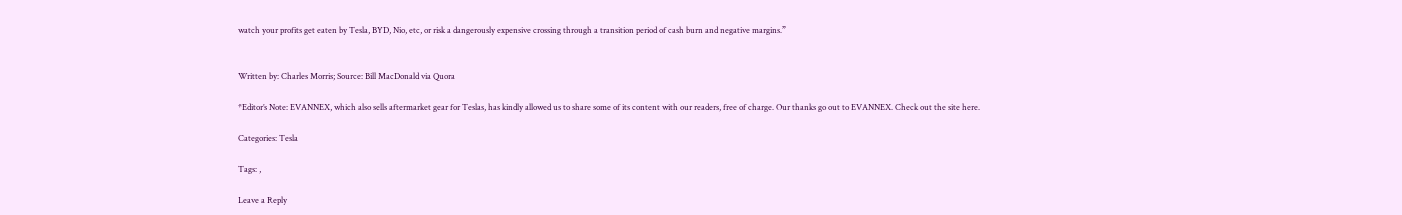watch your profits get eaten by Tesla, BYD, Nio, etc, or risk a dangerously expensive crossing through a transition period of cash burn and negative margins.”


Written by: Charles Morris; Source: Bill MacDonald via Quora

*Editor’s Note: EVANNEX, which also sells aftermarket gear for Teslas, has kindly allowed us to share some of its content with our readers, free of charge. Our thanks go out to EVANNEX. Check out the site here.

Categories: Tesla

Tags: ,

Leave a Reply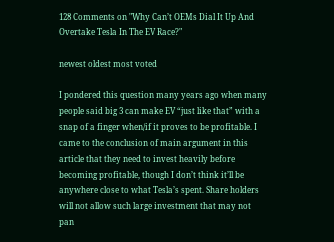128 Comments on "Why Can’t OEMs Dial It Up And Overtake Tesla In The EV Race?"

newest oldest most voted

I pondered this question many years ago when many people said big 3 can make EV “just like that” with a snap of a finger when/if it proves to be profitable. I came to the conclusion of main argument in this article that they need to invest heavily before becoming profitable, though I don’t think it’ll be anywhere close to what Tesla’s spent. Share holders will not allow such large investment that may not pan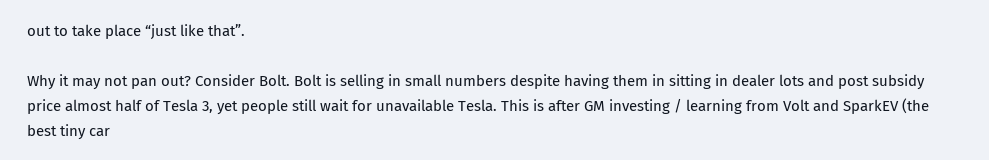out to take place “just like that”.

Why it may not pan out? Consider Bolt. Bolt is selling in small numbers despite having them in sitting in dealer lots and post subsidy price almost half of Tesla 3, yet people still wait for unavailable Tesla. This is after GM investing / learning from Volt and SparkEV (the best tiny car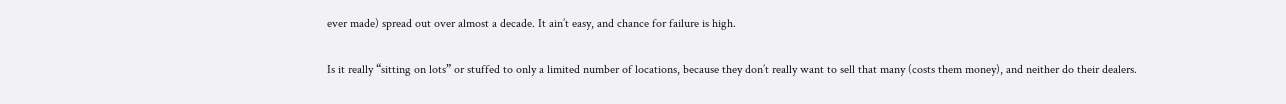ever made) spread out over almost a decade. It ain’t easy, and chance for failure is high.

Is it really “sitting on lots” or stuffed to only a limited number of locations, because they don’t really want to sell that many (costs them money), and neither do their dealers.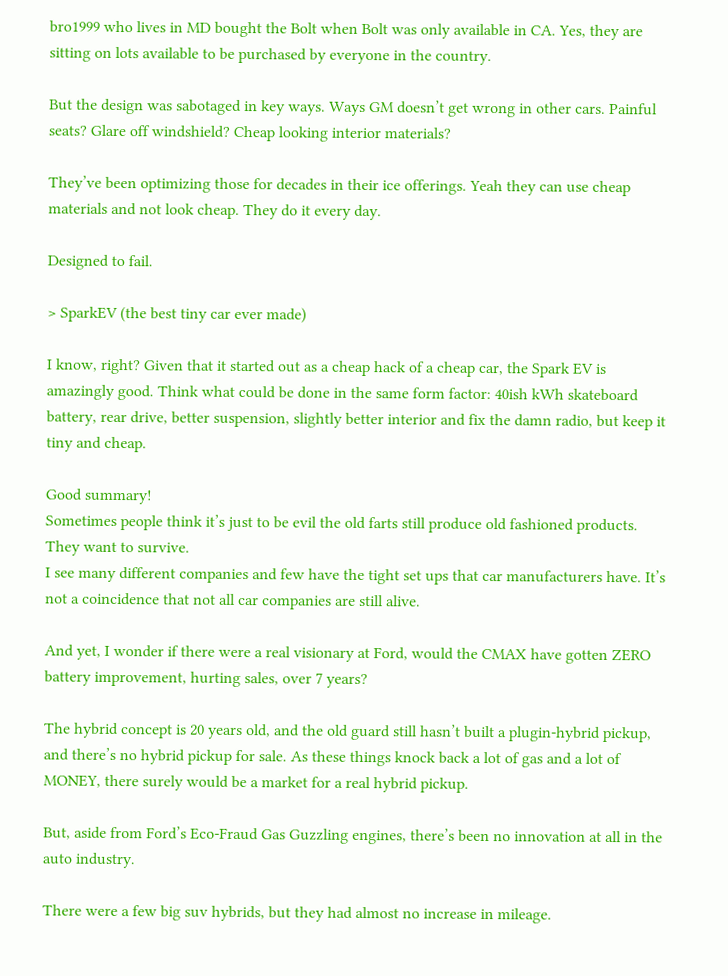bro1999 who lives in MD bought the Bolt when Bolt was only available in CA. Yes, they are sitting on lots available to be purchased by everyone in the country.

But the design was sabotaged in key ways. Ways GM doesn’t get wrong in other cars. Painful seats? Glare off windshield? Cheap looking interior materials?

They’ve been optimizing those for decades in their ice offerings. Yeah they can use cheap materials and not look cheap. They do it every day.

Designed to fail.

> SparkEV (the best tiny car ever made)

I know, right? Given that it started out as a cheap hack of a cheap car, the Spark EV is amazingly good. Think what could be done in the same form factor: 40ish kWh skateboard battery, rear drive, better suspension, slightly better interior and fix the damn radio, but keep it tiny and cheap.

Good summary!
Sometimes people think it’s just to be evil the old farts still produce old fashioned products. They want to survive.
I see many different companies and few have the tight set ups that car manufacturers have. It’s not a coincidence that not all car companies are still alive.

And yet, I wonder if there were a real visionary at Ford, would the CMAX have gotten ZERO battery improvement, hurting sales, over 7 years?

The hybrid concept is 20 years old, and the old guard still hasn’t built a plugin-hybrid pickup, and there’s no hybrid pickup for sale. As these things knock back a lot of gas and a lot of MONEY, there surely would be a market for a real hybrid pickup.

But, aside from Ford’s Eco-Fraud Gas Guzzling engines, there’s been no innovation at all in the auto industry.

There were a few big suv hybrids, but they had almost no increase in mileage.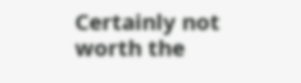Certainly not worth the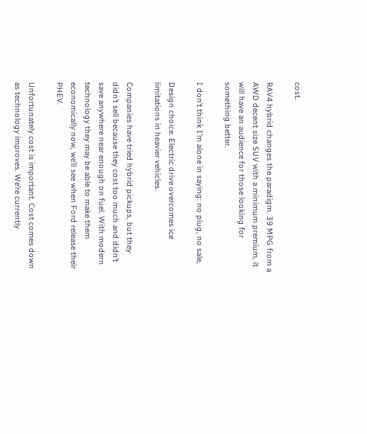cost.

RAV4 hybrid changes the paradigm. 39 MPG from a AWD decent size SUV with a minimum premium, it will have an audience for those looking for something better.

I don’t think I’m alone in saying: no plug, no sale,

Design choice. Electric drive overcomes ice limitations in heavier vehicles.

Companies have tried hybrid pickups, but they didn’t sell because they cost too much and didn’t save anywhere near enough on fuel. With modern technology they may be able to make them economically now, we’ll see when Ford release their PHEV.

Unfortunately cost is important. Cost comes down as technology improves. We’re currently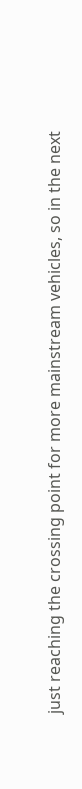just reaching the crossing point for more mainstream vehicles, so in the next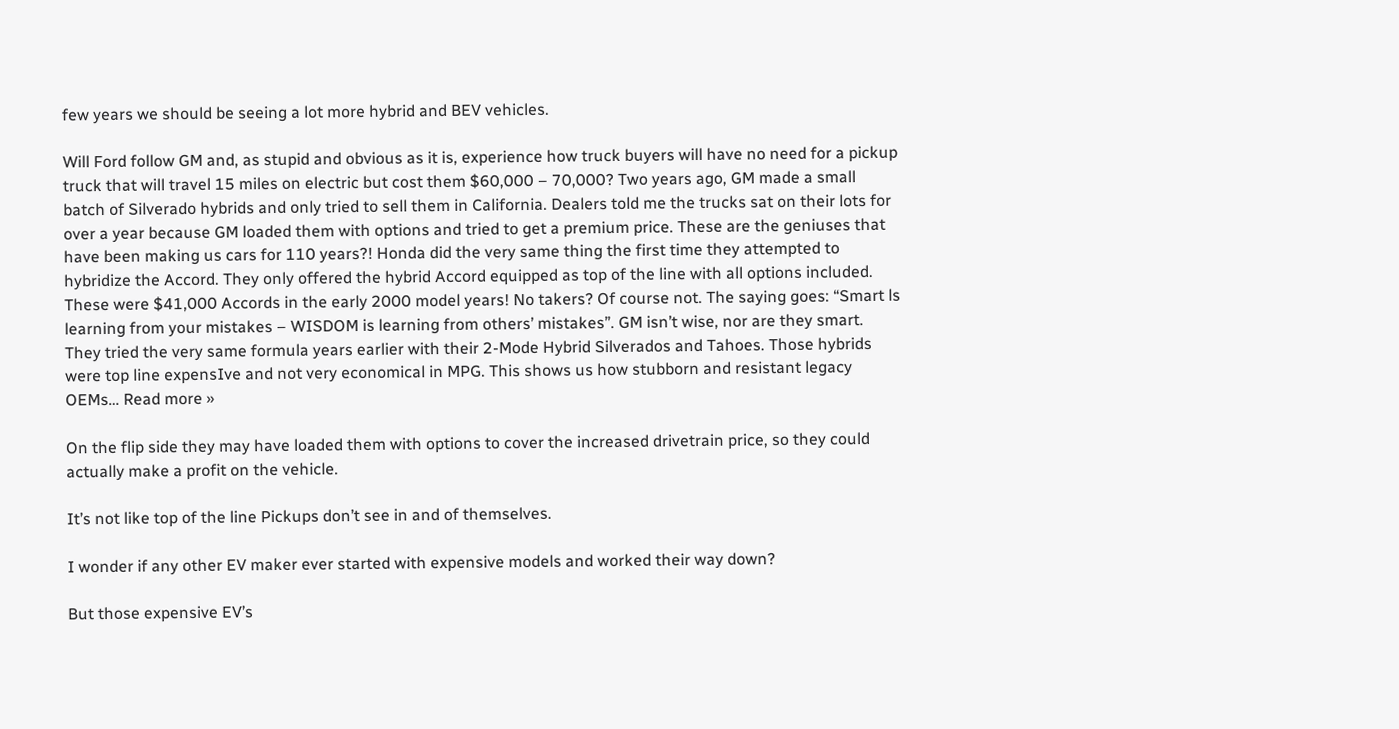few years we should be seeing a lot more hybrid and BEV vehicles.

Will Ford follow GM and, as stupid and obvious as it is, experience how truck buyers will have no need for a pickup truck that will travel 15 miles on electric but cost them $60,000 – 70,000? Two years ago, GM made a small batch of Silverado hybrids and only tried to sell them in California. Dealers told me the trucks sat on their lots for over a year because GM loaded them with options and tried to get a premium price. These are the geniuses that have been making us cars for 110 years?! Honda did the very same thing the first time they attempted to hybridize the Accord. They only offered the hybrid Accord equipped as top of the line with all options included. These were $41,000 Accords in the early 2000 model years! No takers? Of course not. The saying goes: “Smart ls learning from your mistakes – WISDOM is learning from others’ mistakes”. GM isn’t wise, nor are they smart. They tried the very same formula years earlier with their 2-Mode Hybrid Silverados and Tahoes. Those hybrids were top line expensIve and not very economical in MPG. This shows us how stubborn and resistant legacy OEMs… Read more »

On the flip side they may have loaded them with options to cover the increased drivetrain price, so they could actually make a profit on the vehicle.

It’s not like top of the line Pickups don’t see in and of themselves.

I wonder if any other EV maker ever started with expensive models and worked their way down?

But those expensive EV’s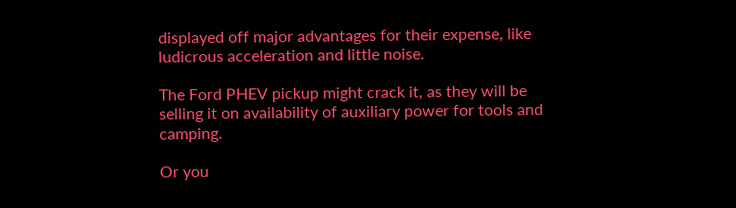displayed off major advantages for their expense, like ludicrous acceleration and little noise.

The Ford PHEV pickup might crack it, as they will be selling it on availability of auxiliary power for tools and camping.

Or you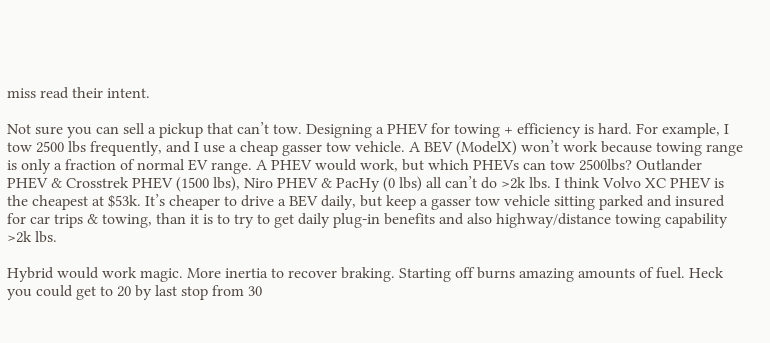miss read their intent.

Not sure you can sell a pickup that can’t tow. Designing a PHEV for towing + efficiency is hard. For example, I tow 2500 lbs frequently, and I use a cheap gasser tow vehicle. A BEV (ModelX) won’t work because towing range is only a fraction of normal EV range. A PHEV would work, but which PHEVs can tow 2500lbs? Outlander PHEV & Crosstrek PHEV (1500 lbs), Niro PHEV & PacHy (0 lbs) all can’t do >2k lbs. I think Volvo XC PHEV is the cheapest at $53k. It’s cheaper to drive a BEV daily, but keep a gasser tow vehicle sitting parked and insured for car trips & towing, than it is to try to get daily plug-in benefits and also highway/distance towing capability >2k lbs.

Hybrid would work magic. More inertia to recover braking. Starting off burns amazing amounts of fuel. Heck you could get to 20 by last stop from 30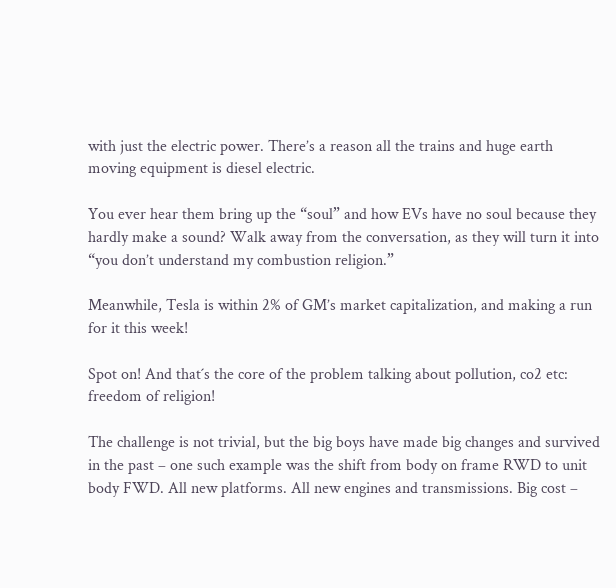with just the electric power. There’s a reason all the trains and huge earth moving equipment is diesel electric.

You ever hear them bring up the “soul” and how EVs have no soul because they hardly make a sound? Walk away from the conversation, as they will turn it into “you don’t understand my combustion religion.”

Meanwhile, Tesla is within 2% of GM’s market capitalization, and making a run for it this week!

Spot on! And that´s the core of the problem talking about pollution, co2 etc: freedom of religion!

The challenge is not trivial, but the big boys have made big changes and survived in the past – one such example was the shift from body on frame RWD to unit body FWD. All new platforms. All new engines and transmissions. Big cost –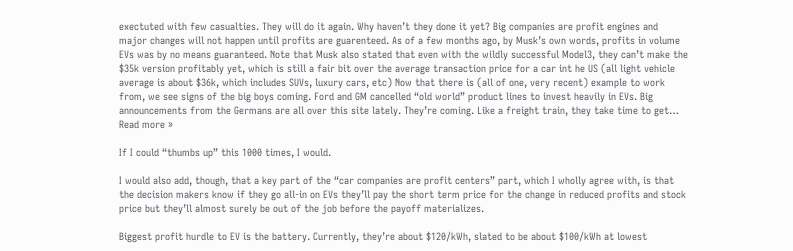exectuted with few casualties. They will do it again. Why haven’t they done it yet? Big companies are profit engines and major changes will not happen until profits are guarenteed. As of a few months ago, by Musk’s own words, profits in volume EVs was by no means guaranteed. Note that Musk also stated that even with the wildly successful Model3, they can’t make the $35k version profitably yet, which is still a fair bit over the average transaction price for a car int he US (all light vehicle average is about $36k, which includes SUVs, luxury cars, etc) Now that there is (all of one, very recent) example to work from, we see signs of the big boys coming. Ford and GM cancelled “old world” product lines to invest heavily in EVs. Big announcements from the Germans are all over this site lately. They’re coming. Like a freight train, they take time to get… Read more »

If I could “thumbs up” this 1000 times, I would.

I would also add, though, that a key part of the “car companies are profit centers” part, which I wholly agree with, is that the decision makers know if they go all-in on EVs they’ll pay the short term price for the change in reduced profits and stock price but they’ll almost surely be out of the job before the payoff materializes.

Biggest profit hurdle to EV is the battery. Currently, they’re about $120/kWh, slated to be about $100/kWh at lowest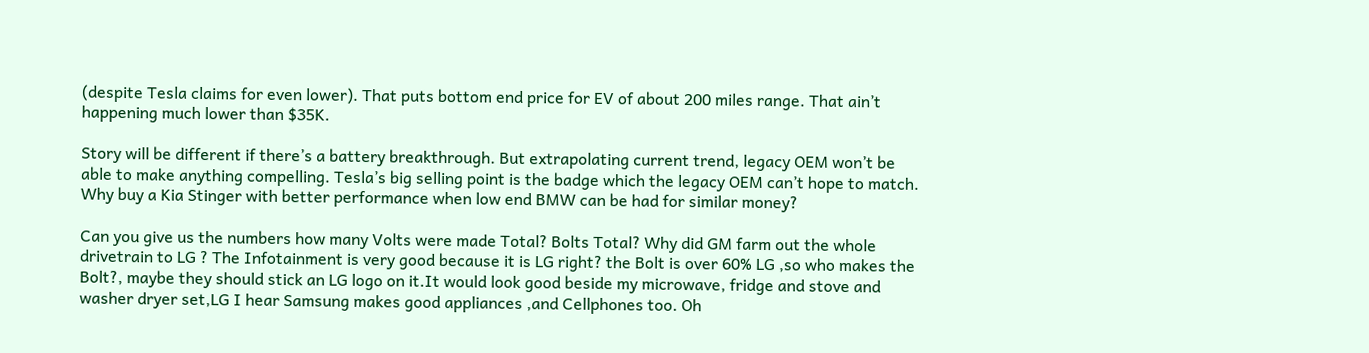(despite Tesla claims for even lower). That puts bottom end price for EV of about 200 miles range. That ain’t happening much lower than $35K.

Story will be different if there’s a battery breakthrough. But extrapolating current trend, legacy OEM won’t be able to make anything compelling. Tesla’s big selling point is the badge which the legacy OEM can’t hope to match. Why buy a Kia Stinger with better performance when low end BMW can be had for similar money?

Can you give us the numbers how many Volts were made Total? Bolts Total? Why did GM farm out the whole drivetrain to LG ? The Infotainment is very good because it is LG right? the Bolt is over 60% LG ,so who makes the Bolt?, maybe they should stick an LG logo on it.It would look good beside my microwave, fridge and stove and washer dryer set,LG I hear Samsung makes good appliances ,and Cellphones too. Oh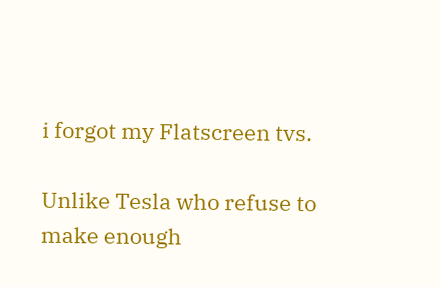i forgot my Flatscreen tvs.

Unlike Tesla who refuse to make enough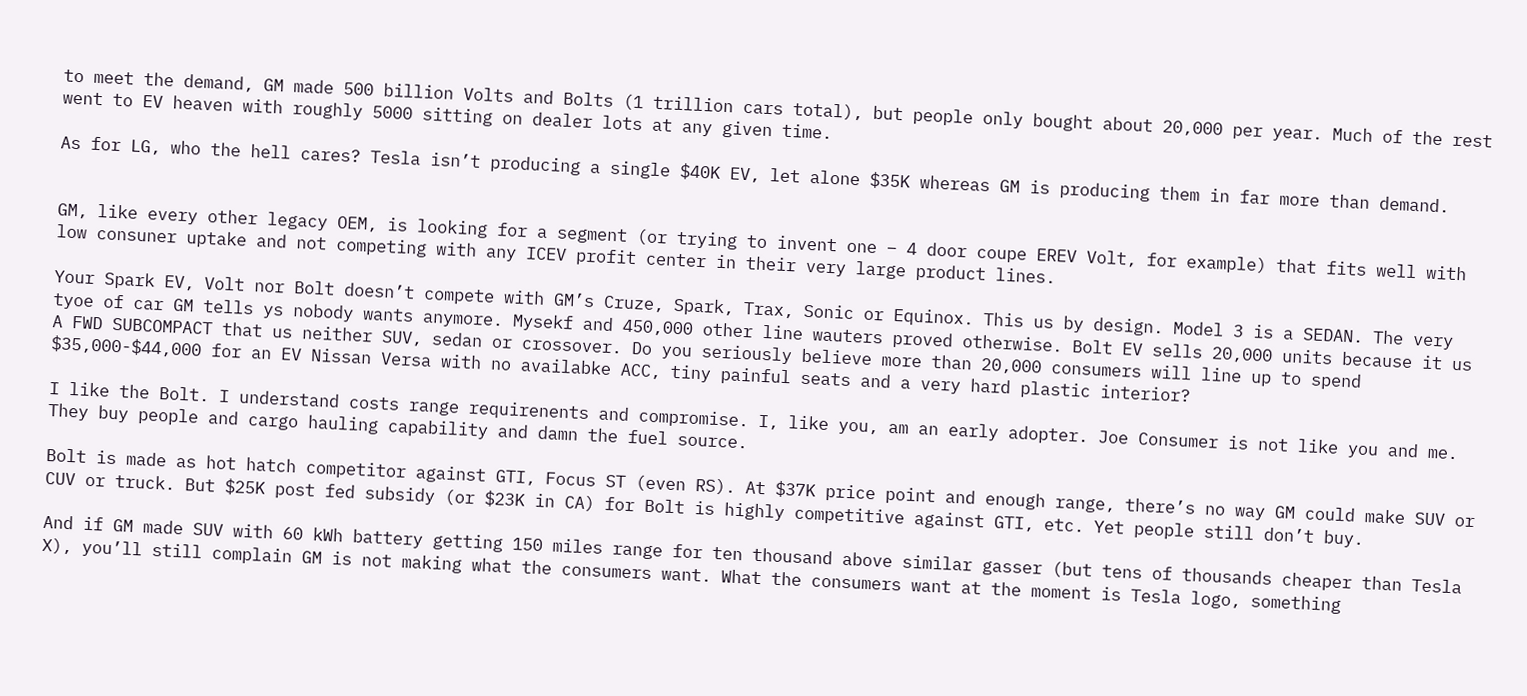to meet the demand, GM made 500 billion Volts and Bolts (1 trillion cars total), but people only bought about 20,000 per year. Much of the rest went to EV heaven with roughly 5000 sitting on dealer lots at any given time.

As for LG, who the hell cares? Tesla isn’t producing a single $40K EV, let alone $35K whereas GM is producing them in far more than demand.


GM, like every other legacy OEM, is looking for a segment (or trying to invent one – 4 door coupe EREV Volt, for example) that fits well with low consuner uptake and not competing with any ICEV profit center in their very large product lines.

Your Spark EV, Volt nor Bolt doesn’t compete with GM’s Cruze, Spark, Trax, Sonic or Equinox. This us by design. Model 3 is a SEDAN. The very tyoe of car GM tells ys nobody wants anymore. Mysekf and 450,000 other line wauters proved otherwise. Bolt EV sells 20,000 units because it us A FWD SUBCOMPACT that us neither SUV, sedan or crossover. Do you seriously believe more than 20,000 consumers will line up to spend $35,000-$44,000 for an EV Nissan Versa with no availabke ACC, tiny painful seats and a very hard plastic interior?

I like the Bolt. I understand costs range requirenents and compromise. I, like you, am an early adopter. Joe Consumer is not like you and me. They buy people and cargo hauling capability and damn the fuel source.

Bolt is made as hot hatch competitor against GTI, Focus ST (even RS). At $37K price point and enough range, there’s no way GM could make SUV or CUV or truck. But $25K post fed subsidy (or $23K in CA) for Bolt is highly competitive against GTI, etc. Yet people still don’t buy.

And if GM made SUV with 60 kWh battery getting 150 miles range for ten thousand above similar gasser (but tens of thousands cheaper than Tesla X), you’ll still complain GM is not making what the consumers want. What the consumers want at the moment is Tesla logo, something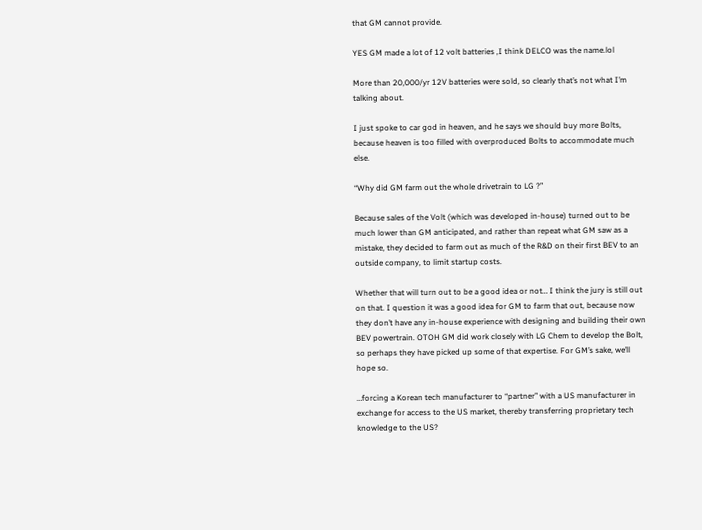that GM cannot provide.

YES GM made a lot of 12 volt batteries ,I think DELCO was the name.lol

More than 20,000/yr 12V batteries were sold, so clearly that’s not what I’m talking about.

I just spoke to car god in heaven, and he says we should buy more Bolts, because heaven is too filled with overproduced Bolts to accommodate much else.

“Why did GM farm out the whole drivetrain to LG ?”

Because sales of the Volt (which was developed in-house) turned out to be much lower than GM anticipated, and rather than repeat what GM saw as a mistake, they decided to farm out as much of the R&D on their first BEV to an outside company, to limit startup costs.

Whether that will turn out to be a good idea or not… I think the jury is still out on that. I question it was a good idea for GM to farm that out, because now they don’t have any in-house experience with designing and building their own BEV powertrain. OTOH GM did work closely with LG Chem to develop the Bolt, so perhaps they have picked up some of that expertise. For GM’s sake, we’ll hope so.

…forcing a Korean tech manufacturer to “partner” with a US manufacturer in exchange for access to the US market, thereby transferring proprietary tech knowledge to the US?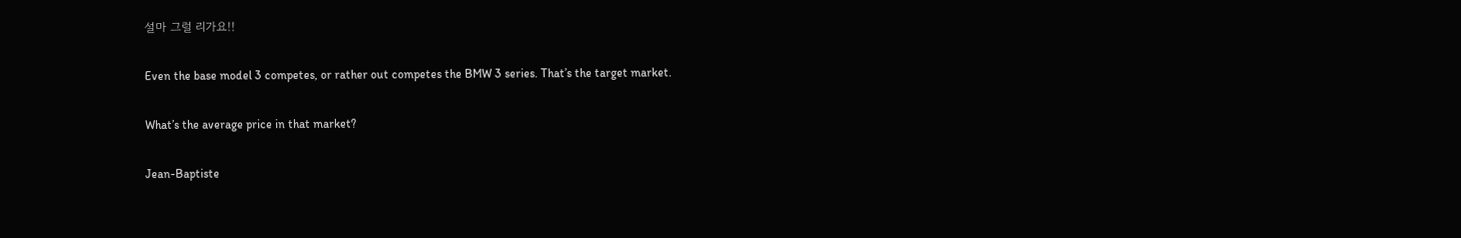설마 그럴 리가요!!

Even the base model 3 competes, or rather out competes the BMW 3 series. That’s the target market.

What’s the average price in that market?

Jean-Baptiste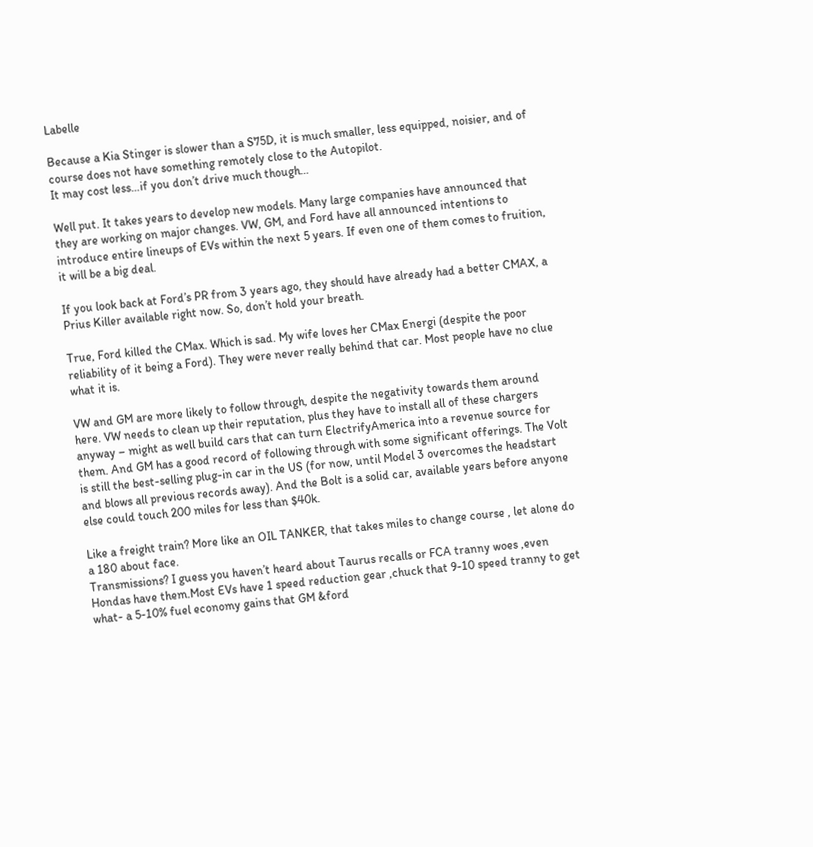Labelle

Because a Kia Stinger is slower than a S75D, it is much smaller, less equipped, noisier, and of course does not have something remotely close to the Autopilot.
It may cost less…if you don’t drive much though…

Well put. It takes years to develop new models. Many large companies have announced that they are working on major changes. VW, GM, and Ford have all announced intentions to introduce entire lineups of EVs within the next 5 years. If even one of them comes to fruition, it will be a big deal.

If you look back at Ford’s PR from 3 years ago, they should have already had a better CMAX, a Prius Killer available right now. So, don’t hold your breath.

True, Ford killed the CMax. Which is sad. My wife loves her CMax Energi (despite the poor reliability of it being a Ford). They were never really behind that car. Most people have no clue what it is.

VW and GM are more likely to follow through, despite the negativity towards them around here. VW needs to clean up their reputation, plus they have to install all of these chargers anyway – might as well build cars that can turn ElectrifyAmerica into a revenue source for them. And GM has a good record of following through with some significant offerings. The Volt is still the best-selling plug-in car in the US (for now, until Model 3 overcomes the headstart and blows all previous records away). And the Bolt is a solid car, available years before anyone else could touch 200 miles for less than $40k.

Like a freight train? More like an OIL TANKER, that takes miles to change course , let alone do a 180 about face.
Transmissions? I guess you haven’t heard about Taurus recalls or FCA tranny woes ,even Hondas have them.Most EVs have 1 speed reduction gear ,chuck that 9-10 speed tranny to get what- a 5-10% fuel economy gains that GM &ford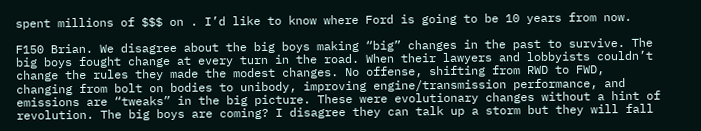spent millions of $$$ on . I’d like to know where Ford is going to be 10 years from now.

F150 Brian. We disagree about the big boys making “big” changes in the past to survive. The big boys fought change at every turn in the road. When their lawyers and lobbyists couldn’t change the rules they made the modest changes. No offense, shifting from RWD to FWD, changing from bolt on bodies to unibody, improving engine/transmission performance, and emissions are “tweaks” in the big picture. These were evolutionary changes without a hint of revolution. The big boys are coming? I disagree they can talk up a storm but they will fall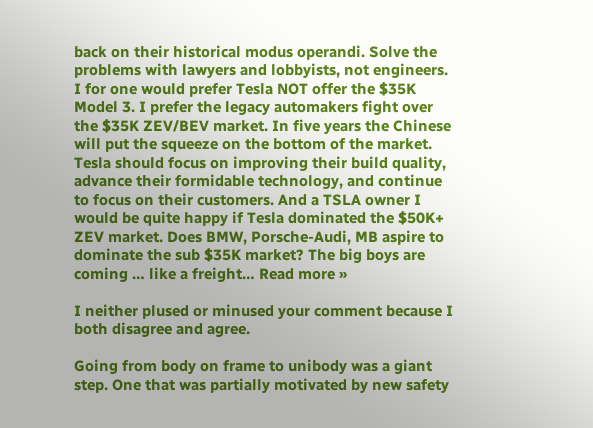back on their historical modus operandi. Solve the problems with lawyers and lobbyists, not engineers. I for one would prefer Tesla NOT offer the $35K Model 3. I prefer the legacy automakers fight over the $35K ZEV/BEV market. In five years the Chinese will put the squeeze on the bottom of the market. Tesla should focus on improving their build quality, advance their formidable technology, and continue to focus on their customers. And a TSLA owner I would be quite happy if Tesla dominated the $50K+ ZEV market. Does BMW, Porsche-Audi, MB aspire to dominate the sub $35K market? The big boys are coming … like a freight… Read more »

I neither plused or minused your comment because I both disagree and agree.

Going from body on frame to unibody was a giant step. One that was partially motivated by new safety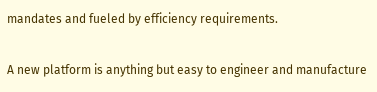mandates and fueled by efficiency requirements.

A new platform is anything but easy to engineer and manufacture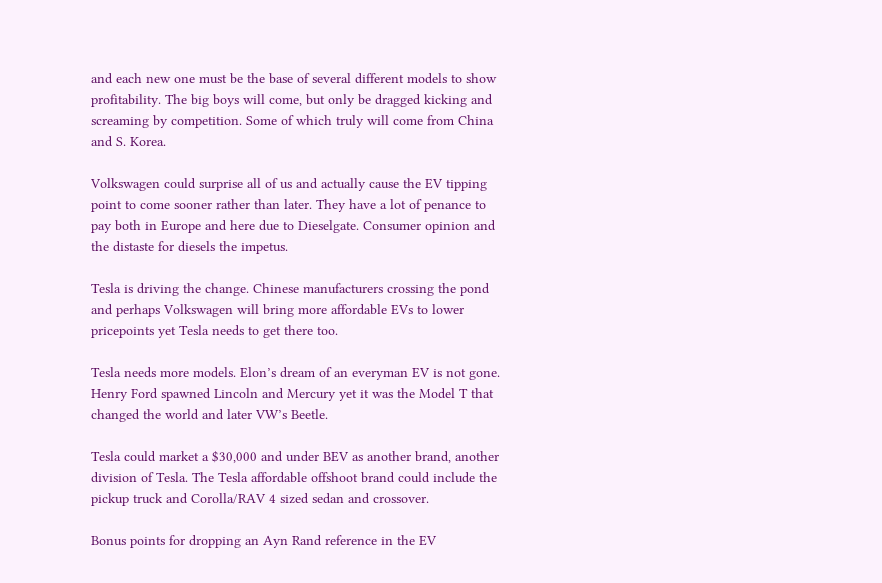and each new one must be the base of several different models to show profitability. The big boys will come, but only be dragged kicking and screaming by competition. Some of which truly will come from China and S. Korea.

Volkswagen could surprise all of us and actually cause the EV tipping point to come sooner rather than later. They have a lot of penance to pay both in Europe and here due to Dieselgate. Consumer opinion and the distaste for diesels the impetus.

Tesla is driving the change. Chinese manufacturers crossing the pond and perhaps Volkswagen will bring more affordable EVs to lower pricepoints yet Tesla needs to get there too.

Tesla needs more models. Elon’s dream of an everyman EV is not gone. Henry Ford spawned Lincoln and Mercury yet it was the Model T that changed the world and later VW’s Beetle.

Tesla could market a $30,000 and under BEV as another brand, another division of Tesla. The Tesla affordable offshoot brand could include the pickup truck and Corolla/RAV 4 sized sedan and crossover.

Bonus points for dropping an Ayn Rand reference in the EV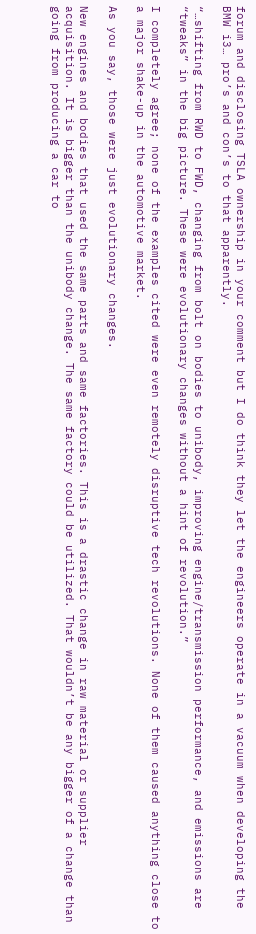forum and disclosing TSLA ownership in your comment but I do think they let the engineers operate in a vacuum when developing the BMW i3… pro’s and con’s to that apparently.

“…shifting from RWD to FWD, changing from bolt on bodies to unibody, improving engine/transmission performance, and emissions are “tweaks” in the big picture. These were evolutionary changes without a hint of revolution.”

I completely agree; none of the examples cited were even remotely disruptive tech revolutions. None of them caused anything close to a major shake-up in the automotive market.

As you say, those were just evolutionary changes.

New engines and bodies that used the same parts and same factories. This is a drastic change in raw material or supplier acquisition. It is bigger than the unibody change. The same factory could be utilized. That wouldn’t be any bigger of a change than going from producing a car to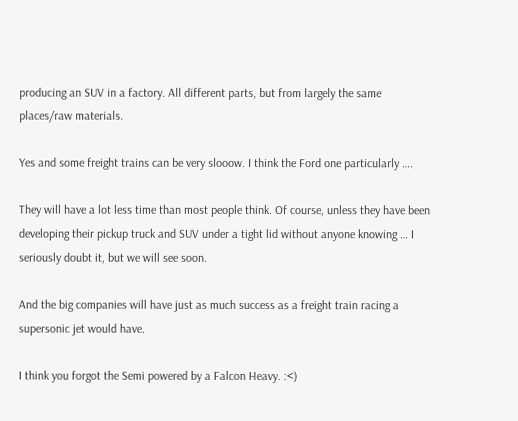producing an SUV in a factory. All different parts, but from largely the same places/raw materials.

Yes and some freight trains can be very slooow. I think the Ford one particularly ….

They will have a lot less time than most people think. Of course, unless they have been developing their pickup truck and SUV under a tight lid without anyone knowing … I seriously doubt it, but we will see soon.

And the big companies will have just as much success as a freight train racing a supersonic jet would have.

I think you forgot the Semi powered by a Falcon Heavy. :<)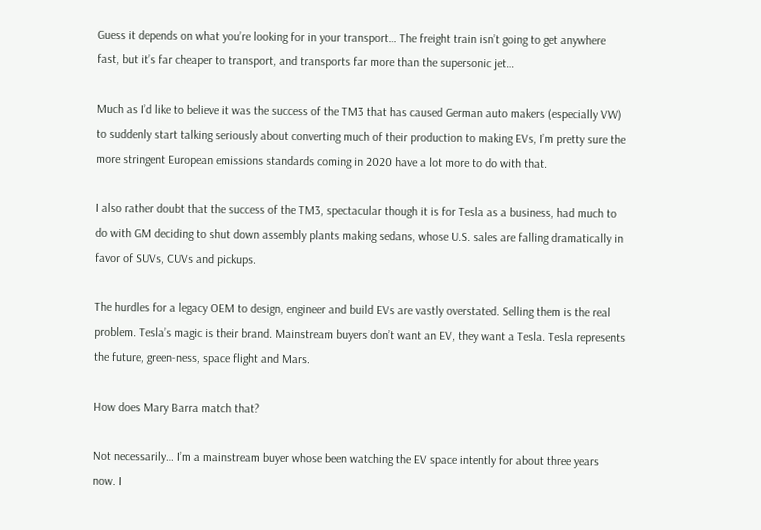Guess it depends on what you’re looking for in your transport… The freight train isn’t going to get anywhere fast, but it’s far cheaper to transport, and transports far more than the supersonic jet…

Much as I’d like to believe it was the success of the TM3 that has caused German auto makers (especially VW) to suddenly start talking seriously about converting much of their production to making EVs, I’m pretty sure the more stringent European emissions standards coming in 2020 have a lot more to do with that.

I also rather doubt that the success of the TM3, spectacular though it is for Tesla as a business, had much to do with GM deciding to shut down assembly plants making sedans, whose U.S. sales are falling dramatically in favor of SUVs, CUVs and pickups.

The hurdles for a legacy OEM to design, engineer and build EVs are vastly overstated. Selling them is the real problem. Tesla’s magic is their brand. Mainstream buyers don’t want an EV, they want a Tesla. Tesla represents the future, green-ness, space flight and Mars.

How does Mary Barra match that?

Not necessarily… I’m a mainstream buyer whose been watching the EV space intently for about three years now. I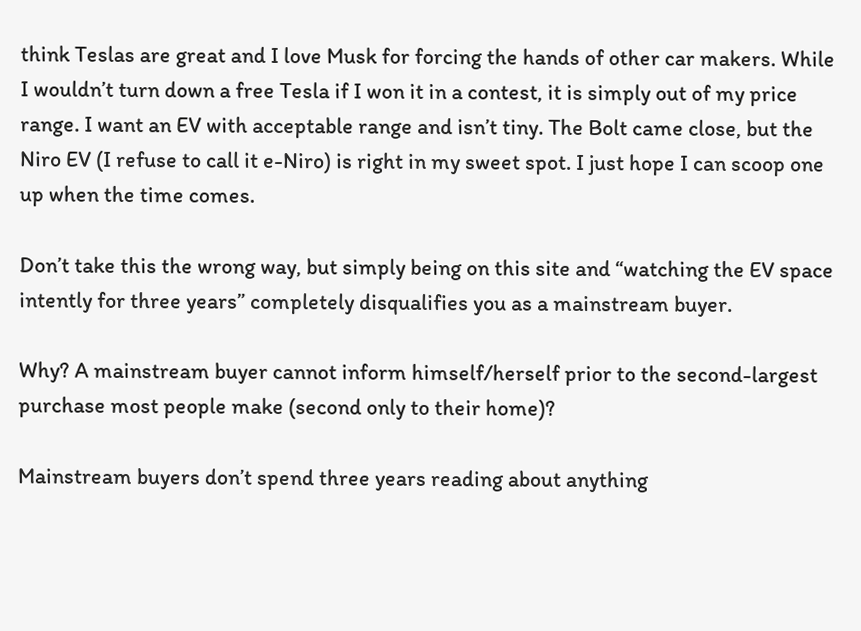think Teslas are great and I love Musk for forcing the hands of other car makers. While I wouldn’t turn down a free Tesla if I won it in a contest, it is simply out of my price range. I want an EV with acceptable range and isn’t tiny. The Bolt came close, but the Niro EV (I refuse to call it e-Niro) is right in my sweet spot. I just hope I can scoop one up when the time comes.

Don’t take this the wrong way, but simply being on this site and “watching the EV space intently for three years” completely disqualifies you as a mainstream buyer.

Why? A mainstream buyer cannot inform himself/herself prior to the second-largest purchase most people make (second only to their home)?

Mainstream buyers don’t spend three years reading about anything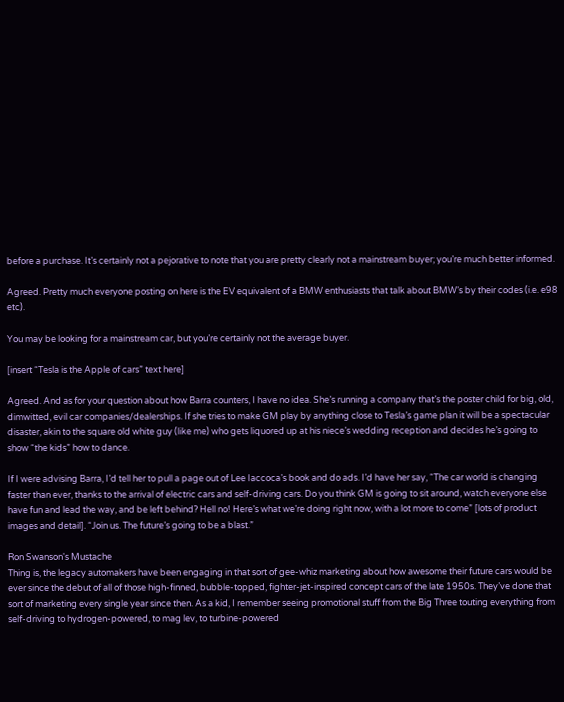before a purchase. It’s certainly not a pejorative to note that you are pretty clearly not a mainstream buyer; you’re much better informed.

Agreed. Pretty much everyone posting on here is the EV equivalent of a BMW enthusiasts that talk about BMW’s by their codes (i.e. e98 etc).

You may be looking for a mainstream car, but you’re certainly not the average buyer.

[insert “Tesla is the Apple of cars” text here]

Agreed. And as for your question about how Barra counters, I have no idea. She’s running a company that’s the poster child for big, old, dimwitted, evil car companies/dealerships. If she tries to make GM play by anything close to Tesla’s game plan it will be a spectacular disaster, akin to the square old white guy (like me) who gets liquored up at his niece’s wedding reception and decides he’s going to show “the kids” how to dance.

If I were advising Barra, I’d tell her to pull a page out of Lee Iaccoca’s book and do ads. I’d have her say, “The car world is changing faster than ever, thanks to the arrival of electric cars and self-driving cars. Do you think GM is going to sit around, watch everyone else have fun and lead the way, and be left behind? Hell no! Here’s what we’re doing right now, with a lot more to come” [lots of product images and detail]. “Join us. The future’s going to be a blast.”

Ron Swanson's Mustache
Thing is, the legacy automakers have been engaging in that sort of gee-whiz marketing about how awesome their future cars would be ever since the debut of all of those high-finned, bubble-topped, fighter-jet-inspired concept cars of the late 1950s. They’ve done that sort of marketing every single year since then. As a kid, I remember seeing promotional stuff from the Big Three touting everything from self-driving to hydrogen-powered, to mag lev, to turbine-powered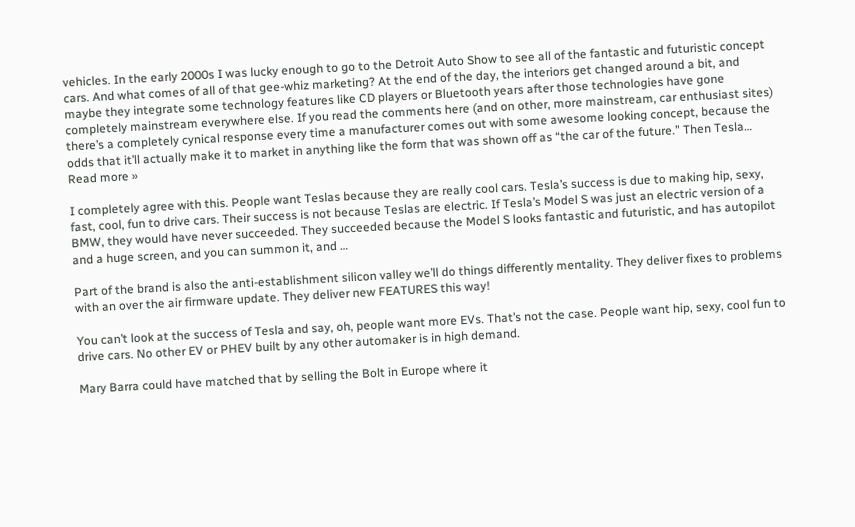vehicles. In the early 2000s I was lucky enough to go to the Detroit Auto Show to see all of the fantastic and futuristic concept cars. And what comes of all of that gee-whiz marketing? At the end of the day, the interiors get changed around a bit, and maybe they integrate some technology features like CD players or Bluetooth years after those technologies have gone completely mainstream everywhere else. If you read the comments here (and on other, more mainstream, car enthusiast sites) there’s a completely cynical response every time a manufacturer comes out with some awesome looking concept, because the odds that it’ll actually make it to market in anything like the form that was shown off as “the car of the future.” Then Tesla… Read more »

I completely agree with this. People want Teslas because they are really cool cars. Tesla’s success is due to making hip, sexy, fast, cool, fun to drive cars. Their success is not because Teslas are electric. If Tesla’s Model S was just an electric version of a BMW, they would have never succeeded. They succeeded because the Model S looks fantastic and futuristic, and has autopilot and a huge screen, and you can summon it, and …

Part of the brand is also the anti-establishment silicon valley we’ll do things differently mentality. They deliver fixes to problems with an over the air firmware update. They deliver new FEATURES this way!

You can’t look at the success of Tesla and say, oh, people want more EVs. That’s not the case. People want hip, sexy, cool fun to drive cars. No other EV or PHEV built by any other automaker is in high demand.

Mary Barra could have matched that by selling the Bolt in Europe where it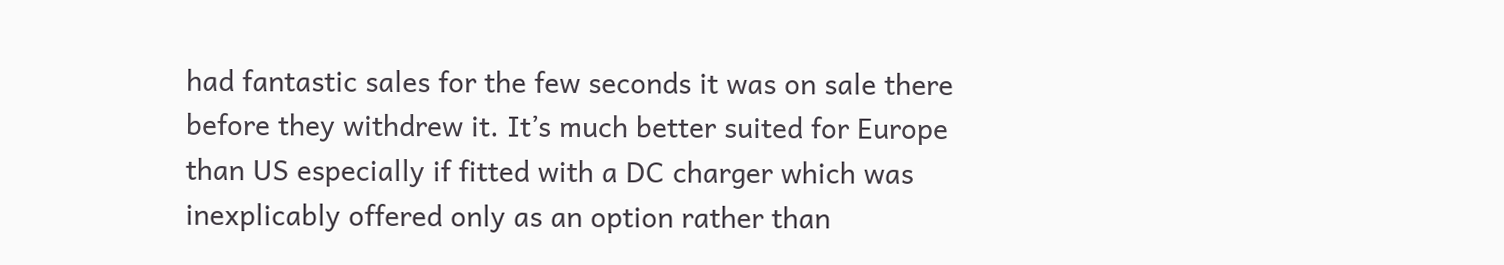had fantastic sales for the few seconds it was on sale there before they withdrew it. It’s much better suited for Europe than US especially if fitted with a DC charger which was inexplicably offered only as an option rather than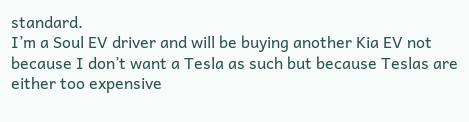standard.
I’m a Soul EV driver and will be buying another Kia EV not because I don’t want a Tesla as such but because Teslas are either too expensive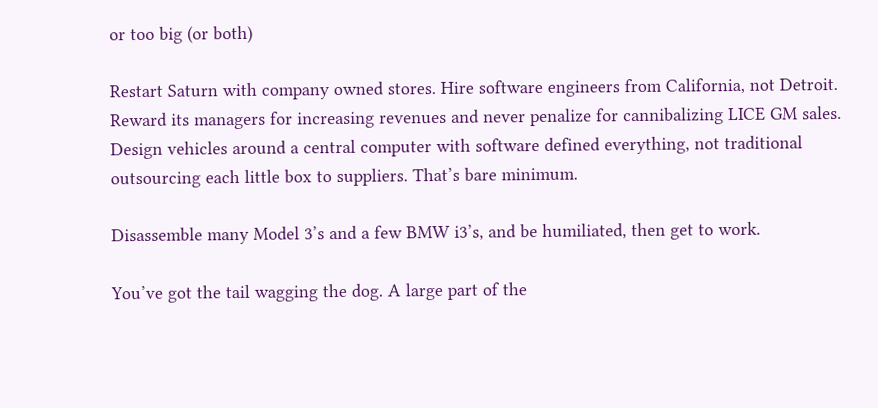or too big (or both)

Restart Saturn with company owned stores. Hire software engineers from California, not Detroit. Reward its managers for increasing revenues and never penalize for cannibalizing LICE GM sales. Design vehicles around a central computer with software defined everything, not traditional outsourcing each little box to suppliers. That’s bare minimum.

Disassemble many Model 3’s and a few BMW i3’s, and be humiliated, then get to work.

You’ve got the tail wagging the dog. A large part of the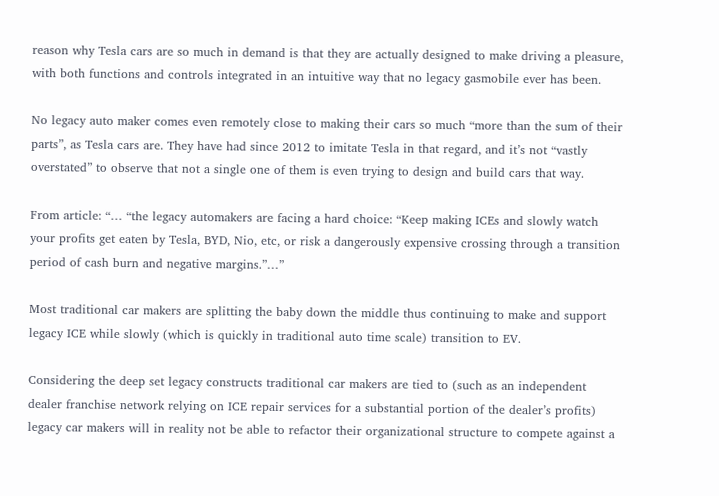reason why Tesla cars are so much in demand is that they are actually designed to make driving a pleasure, with both functions and controls integrated in an intuitive way that no legacy gasmobile ever has been.

No legacy auto maker comes even remotely close to making their cars so much “more than the sum of their parts”, as Tesla cars are. They have had since 2012 to imitate Tesla in that regard, and it’s not “vastly overstated” to observe that not a single one of them is even trying to design and build cars that way.

From article: “… “the legacy automakers are facing a hard choice: “Keep making ICEs and slowly watch your profits get eaten by Tesla, BYD, Nio, etc, or risk a dangerously expensive crossing through a transition period of cash burn and negative margins.”…”

Most traditional car makers are splitting the baby down the middle thus continuing to make and support legacy ICE while slowly (which is quickly in traditional auto time scale) transition to EV.

Considering the deep set legacy constructs traditional car makers are tied to (such as an independent dealer franchise network relying on ICE repair services for a substantial portion of the dealer’s profits) legacy car makers will in reality not be able to refactor their organizational structure to compete against a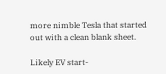more nimble Tesla that started out with a clean blank sheet.

Likely EV start-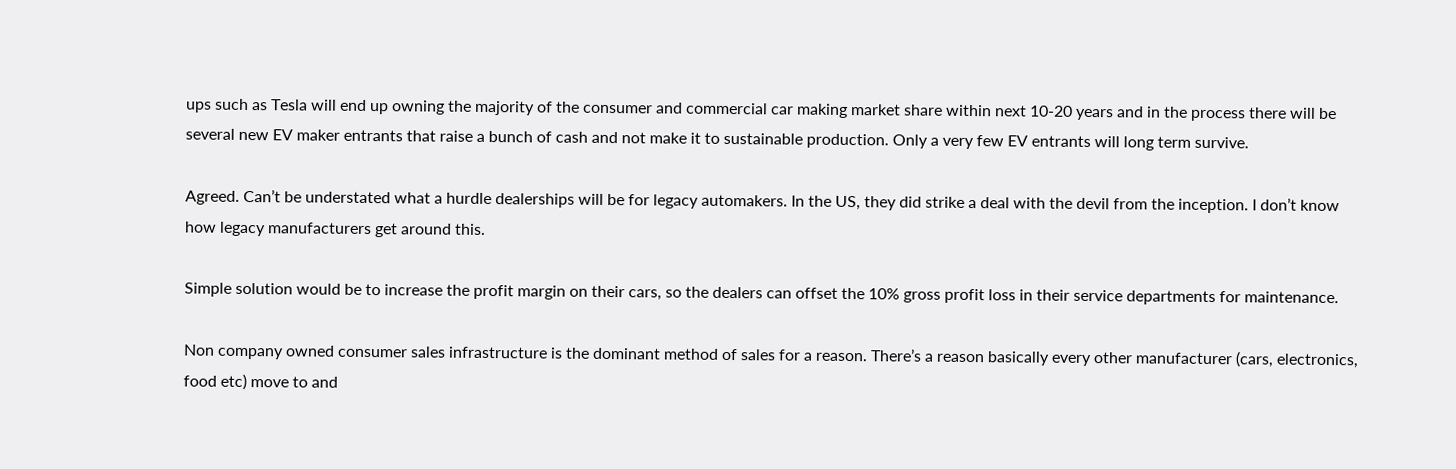ups such as Tesla will end up owning the majority of the consumer and commercial car making market share within next 10-20 years and in the process there will be several new EV maker entrants that raise a bunch of cash and not make it to sustainable production. Only a very few EV entrants will long term survive.

Agreed. Can’t be understated what a hurdle dealerships will be for legacy automakers. In the US, they did strike a deal with the devil from the inception. I don’t know how legacy manufacturers get around this.

Simple solution would be to increase the profit margin on their cars, so the dealers can offset the 10% gross profit loss in their service departments for maintenance.

Non company owned consumer sales infrastructure is the dominant method of sales for a reason. There’s a reason basically every other manufacturer (cars, electronics, food etc) move to and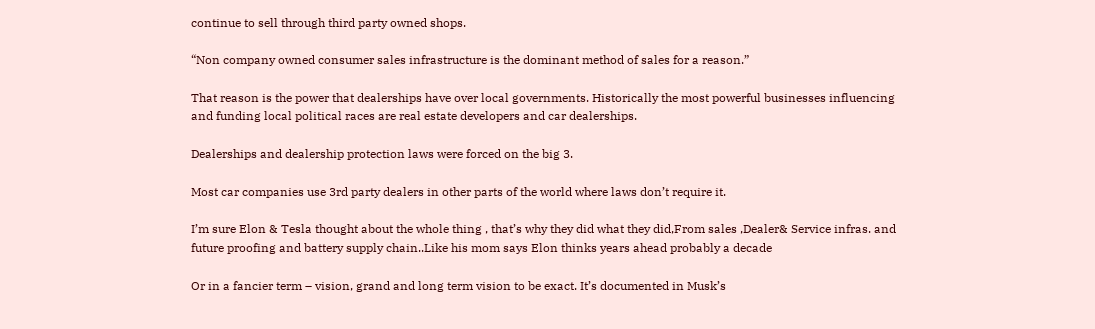continue to sell through third party owned shops.

“Non company owned consumer sales infrastructure is the dominant method of sales for a reason.”

That reason is the power that dealerships have over local governments. Historically the most powerful businesses influencing and funding local political races are real estate developers and car dealerships.

Dealerships and dealership protection laws were forced on the big 3.

Most car companies use 3rd party dealers in other parts of the world where laws don’t require it.

I’m sure Elon & Tesla thought about the whole thing , that’s why they did what they did,From sales ,Dealer& Service infras. and future proofing and battery supply chain..Like his mom says Elon thinks years ahead probably a decade

Or in a fancier term – vision, grand and long term vision to be exact. It’s documented in Musk’s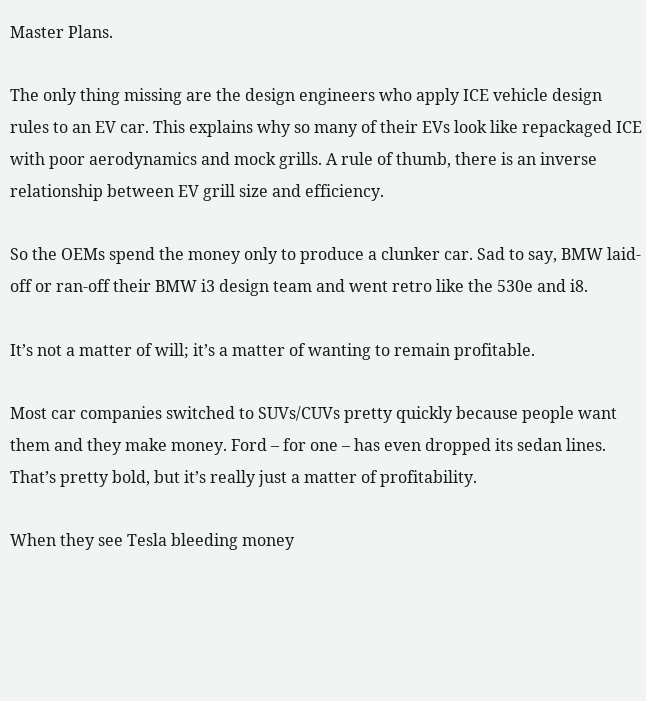Master Plans.

The only thing missing are the design engineers who apply ICE vehicle design rules to an EV car. This explains why so many of their EVs look like repackaged ICE with poor aerodynamics and mock grills. A rule of thumb, there is an inverse relationship between EV grill size and efficiency.

So the OEMs spend the money only to produce a clunker car. Sad to say, BMW laid-off or ran-off their BMW i3 design team and went retro like the 530e and i8.

It’s not a matter of will; it’s a matter of wanting to remain profitable.

Most car companies switched to SUVs/CUVs pretty quickly because people want them and they make money. Ford – for one – has even dropped its sedan lines. That’s pretty bold, but it’s really just a matter of profitability.

When they see Tesla bleeding money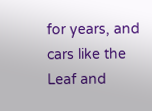for years, and cars like the Leaf and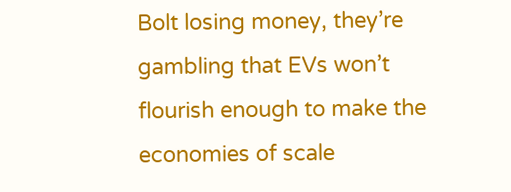Bolt losing money, they’re gambling that EVs won’t flourish enough to make the economies of scale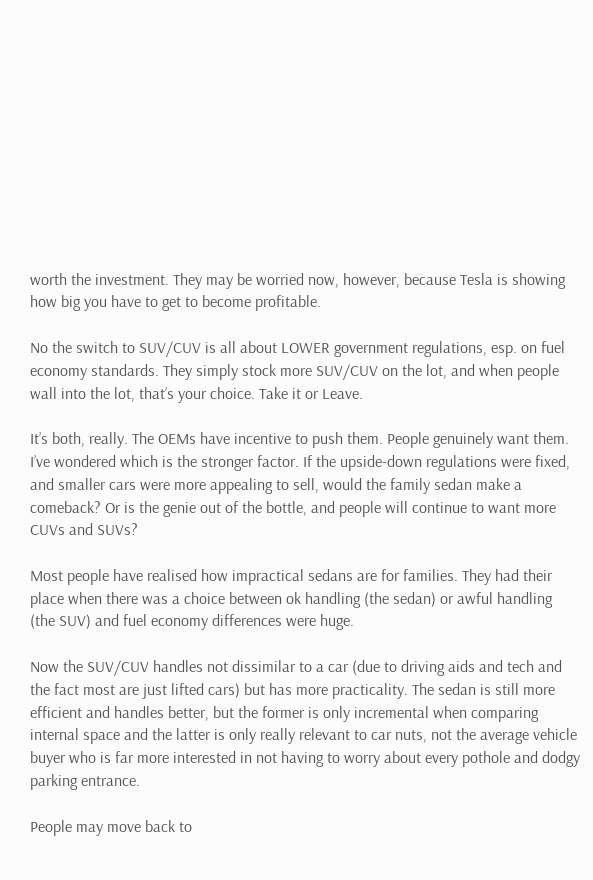worth the investment. They may be worried now, however, because Tesla is showing how big you have to get to become profitable.

No the switch to SUV/CUV is all about LOWER government regulations, esp. on fuel economy standards. They simply stock more SUV/CUV on the lot, and when people wall into the lot, that’s your choice. Take it or Leave.

It’s both, really. The OEMs have incentive to push them. People genuinely want them. I’ve wondered which is the stronger factor. If the upside-down regulations were fixed, and smaller cars were more appealing to sell, would the family sedan make a comeback? Or is the genie out of the bottle, and people will continue to want more CUVs and SUVs?

Most people have realised how impractical sedans are for families. They had their place when there was a choice between ok handling (the sedan) or awful handling (the SUV) and fuel economy differences were huge.

Now the SUV/CUV handles not dissimilar to a car (due to driving aids and tech and the fact most are just lifted cars) but has more practicality. The sedan is still more efficient and handles better, but the former is only incremental when comparing internal space and the latter is only really relevant to car nuts, not the average vehicle buyer who is far more interested in not having to worry about every pothole and dodgy parking entrance.

People may move back to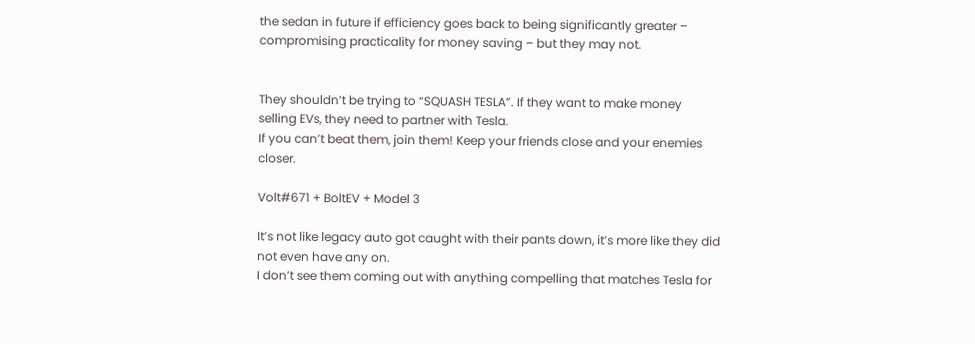the sedan in future if efficiency goes back to being significantly greater – compromising practicality for money saving – but they may not.


They shouldn’t be trying to “SQUASH TESLA”. If they want to make money selling EVs, they need to partner with Tesla.
If you can’t beat them, join them! Keep your friends close and your enemies closer.

Volt#671 + BoltEV + Model 3

It’s not like legacy auto got caught with their pants down, it’s more like they did not even have any on.
I don’t see them coming out with anything compelling that matches Tesla for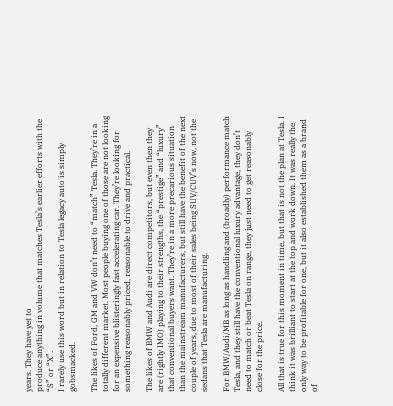years. They have yet to
produce anything in volume that matches Tesla’s earlier efforts with the “S” or “X”.
I rarely use this word but in relation to Tesla legacy auto is simply gobsmacked.

The likes of Ford, GM and VW don’t need to “match” Tesla. They’re in a totally different market. Most people buying one of those are not looking for an expensive blisteringly fast accelerating car. They’re looking for something reasonably priced, reasonable to drive and practical.

The likes of BMW and Audi are direct competitors, but even then they are (rightly IMO) playing to their strengths, the “prestige” and “luxury” that conventional buyers want. They’re in a more precarious situation than the mainstream manufacturers, but still have the benefit of the next couple of years, due to most of their sales being SUV/CUV’s now, not the sedans that Tesla are manufacturing.

For BMW/Audi/MB as long as handling and (broadly) performance match Tesla, and they still have the conventional luxury advantage, they don’t need to match or beat Tesla on range, they just need to get reasonably close for the price.

All that is true for this moment in time, but that is not the plan at Tesla. I think it was brilliant to start at the top and work down. It was really the only way to be profitable for one, but it also established them as a brand of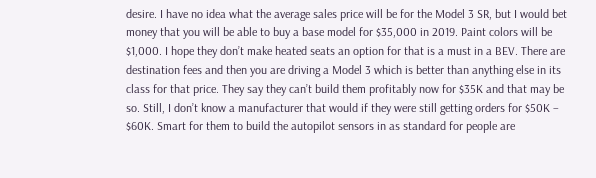desire. I have no idea what the average sales price will be for the Model 3 SR, but I would bet money that you will be able to buy a base model for $35,000 in 2019. Paint colors will be $1,000. I hope they don’t make heated seats an option for that is a must in a BEV. There are destination fees and then you are driving a Model 3 which is better than anything else in its class for that price. They say they can’t build them profitably now for $35K and that may be so. Still, I don’t know a manufacturer that would if they were still getting orders for $50K – $60K. Smart for them to build the autopilot sensors in as standard for people are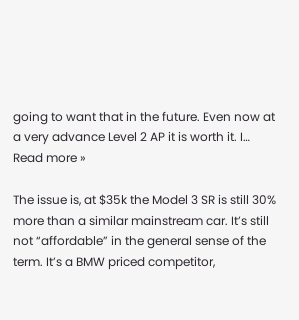going to want that in the future. Even now at a very advance Level 2 AP it is worth it. I… Read more »

The issue is, at $35k the Model 3 SR is still 30% more than a similar mainstream car. It’s still not “affordable” in the general sense of the term. It’s a BMW priced competitor,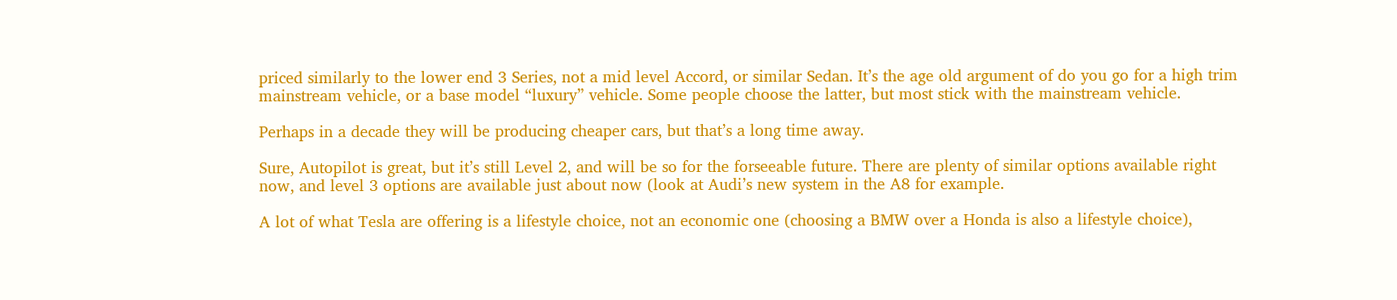priced similarly to the lower end 3 Series, not a mid level Accord, or similar Sedan. It’s the age old argument of do you go for a high trim mainstream vehicle, or a base model “luxury” vehicle. Some people choose the latter, but most stick with the mainstream vehicle.

Perhaps in a decade they will be producing cheaper cars, but that’s a long time away.

Sure, Autopilot is great, but it’s still Level 2, and will be so for the forseeable future. There are plenty of similar options available right now, and level 3 options are available just about now (look at Audi’s new system in the A8 for example.

A lot of what Tesla are offering is a lifestyle choice, not an economic one (choosing a BMW over a Honda is also a lifestyle choice),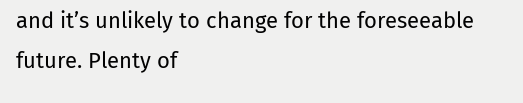and it’s unlikely to change for the foreseeable future. Plenty of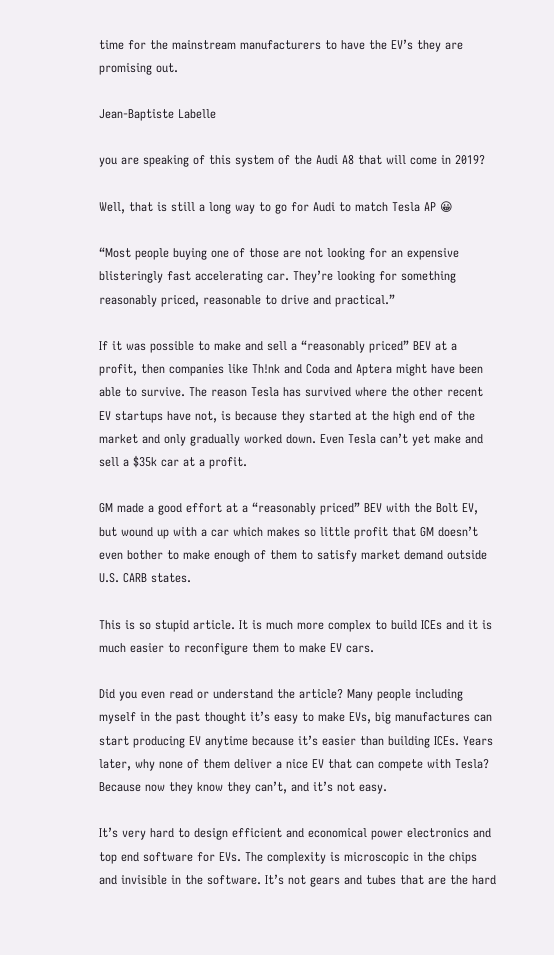time for the mainstream manufacturers to have the EV’s they are promising out.

Jean-Baptiste Labelle

you are speaking of this system of the Audi A8 that will come in 2019?

Well, that is still a long way to go for Audi to match Tesla AP 😀

“Most people buying one of those are not looking for an expensive blisteringly fast accelerating car. They’re looking for something reasonably priced, reasonable to drive and practical.”

If it was possible to make and sell a “reasonably priced” BEV at a profit, then companies like Th!nk and Coda and Aptera might have been able to survive. The reason Tesla has survived where the other recent EV startups have not, is because they started at the high end of the market and only gradually worked down. Even Tesla can’t yet make and sell a $35k car at a profit.

GM made a good effort at a “reasonably priced” BEV with the Bolt EV, but wound up with a car which makes so little profit that GM doesn’t even bother to make enough of them to satisfy market demand outside U.S. CARB states.

This is so stupid article. It is much more complex to build ICEs and it is much easier to reconfigure them to make EV cars.

Did you even read or understand the article? Many people including myself in the past thought it’s easy to make EVs, big manufactures can start producing EV anytime because it’s easier than building ICEs. Years later, why none of them deliver a nice EV that can compete with Tesla? Because now they know they can’t, and it’s not easy.

It’s very hard to design efficient and economical power electronics and top end software for EVs. The complexity is microscopic in the chips and invisible in the software. It’s not gears and tubes that are the hard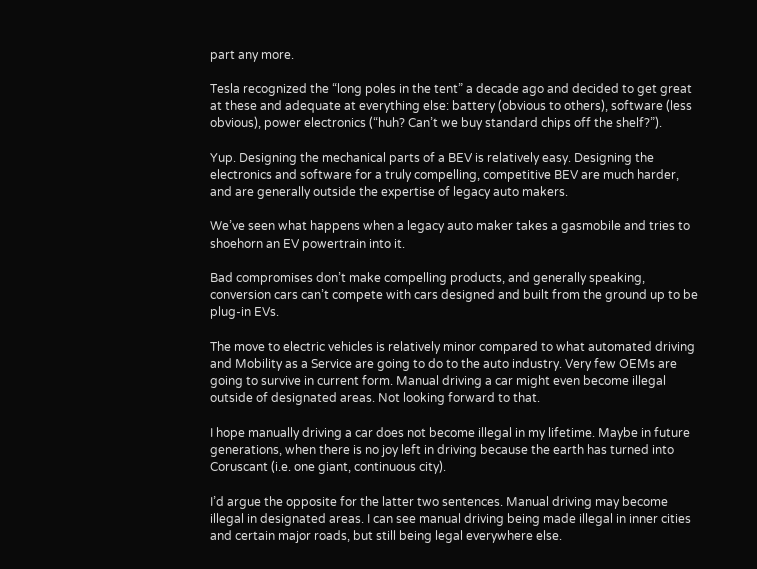part any more.

Tesla recognized the “long poles in the tent” a decade ago and decided to get great at these and adequate at everything else: battery (obvious to others), software (less obvious), power electronics (“huh? Can’t we buy standard chips off the shelf?”).

Yup. Designing the mechanical parts of a BEV is relatively easy. Designing the electronics and software for a truly compelling, competitive BEV are much harder, and are generally outside the expertise of legacy auto makers.

We’ve seen what happens when a legacy auto maker takes a gasmobile and tries to shoehorn an EV powertrain into it.

Bad compromises don’t make compelling products, and generally speaking, conversion cars can’t compete with cars designed and built from the ground up to be plug-in EVs.

The move to electric vehicles is relatively minor compared to what automated driving and Mobility as a Service are going to do to the auto industry. Very few OEMs are going to survive in current form. Manual driving a car might even become illegal outside of designated areas. Not looking forward to that.

I hope manually driving a car does not become illegal in my lifetime. Maybe in future generations, when there is no joy left in driving because the earth has turned into Coruscant (i.e. one giant, continuous city).

I’d argue the opposite for the latter two sentences. Manual driving may become illegal in designated areas. I can see manual driving being made illegal in inner cities and certain major roads, but still being legal everywhere else.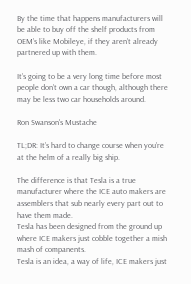By the time that happens manufacturers will be able to buy off the shelf products from OEM’s like Mobileye, if they aren’t already partnered up with them.

It’s going to be a very long time before most people don’t own a car though, although there may be less two car households around.

Ron Swanson's Mustache

TL;DR: It’s hard to change course when you’re at the helm of a really big ship.

The difference is that Tesla is a true manufacturer where the ICE auto makers are assemblers that sub nearly every part out to have them made.
Tesla has been designed from the ground up where ICE makers just cobble together a mish mash of companents.
Tesla is an idea, a way of life, ICE makers just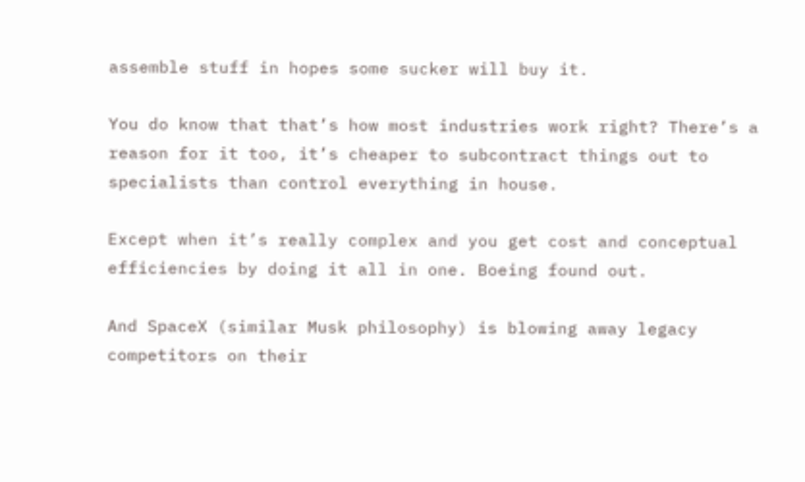assemble stuff in hopes some sucker will buy it.

You do know that that’s how most industries work right? There’s a reason for it too, it’s cheaper to subcontract things out to specialists than control everything in house.

Except when it’s really complex and you get cost and conceptual efficiencies by doing it all in one. Boeing found out.

And SpaceX (similar Musk philosophy) is blowing away legacy competitors on their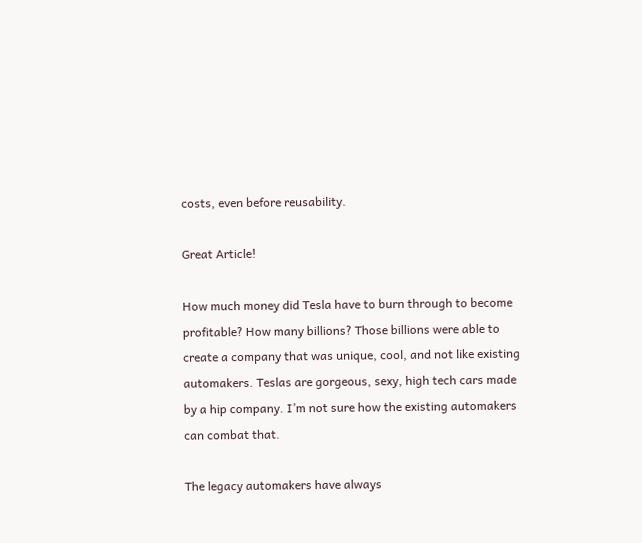costs, even before reusability.

Great Article!

How much money did Tesla have to burn through to become profitable? How many billions? Those billions were able to create a company that was unique, cool, and not like existing automakers. Teslas are gorgeous, sexy, high tech cars made by a hip company. I’m not sure how the existing automakers can combat that.

The legacy automakers have always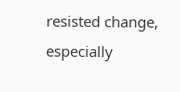resisted change, especially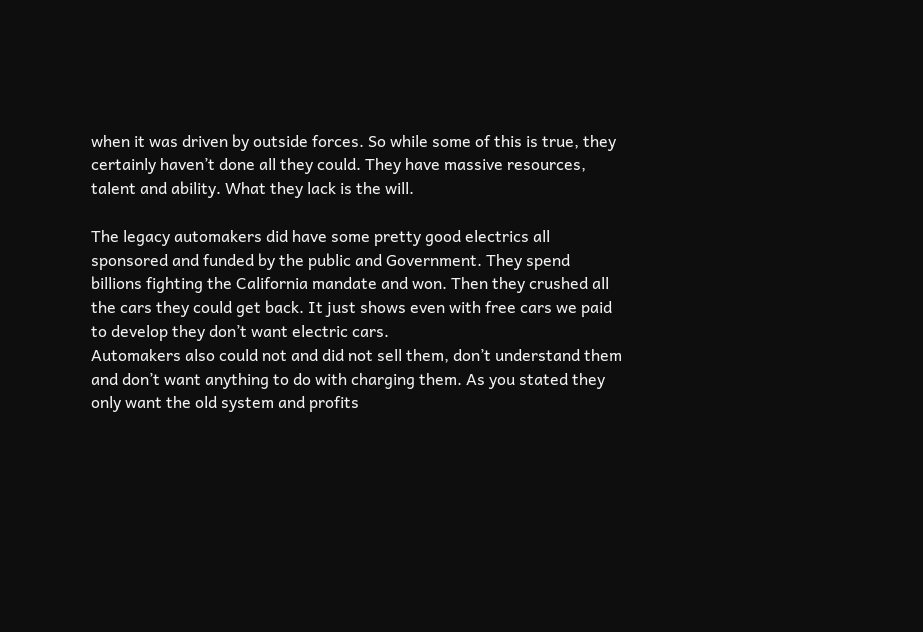when it was driven by outside forces. So while some of this is true, they certainly haven’t done all they could. They have massive resources, talent and ability. What they lack is the will.

The legacy automakers did have some pretty good electrics all sponsored and funded by the public and Government. They spend billions fighting the California mandate and won. Then they crushed all the cars they could get back. It just shows even with free cars we paid to develop they don’t want electric cars.
Automakers also could not and did not sell them, don’t understand them and don’t want anything to do with charging them. As you stated they only want the old system and profits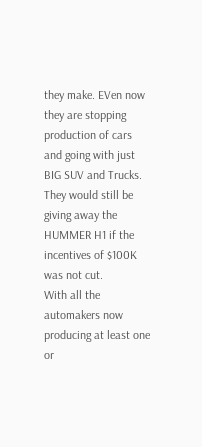they make. EVen now they are stopping production of cars and going with just BIG SUV and Trucks. They would still be giving away the HUMMER H1 if the incentives of $100K was not cut.
With all the automakers now producing at least one or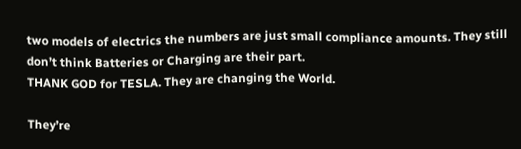two models of electrics the numbers are just small compliance amounts. They still don’t think Batteries or Charging are their part.
THANK GOD for TESLA. They are changing the World.

They’re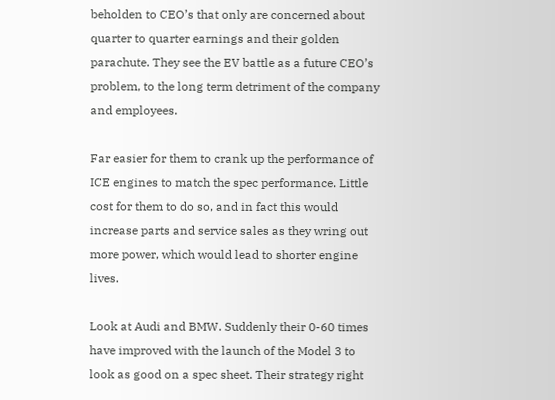beholden to CEO’s that only are concerned about quarter to quarter earnings and their golden parachute. They see the EV battle as a future CEO’s problem, to the long term detriment of the company and employees.

Far easier for them to crank up the performance of ICE engines to match the spec performance. Little cost for them to do so, and in fact this would increase parts and service sales as they wring out more power, which would lead to shorter engine lives.

Look at Audi and BMW. Suddenly their 0-60 times have improved with the launch of the Model 3 to look as good on a spec sheet. Their strategy right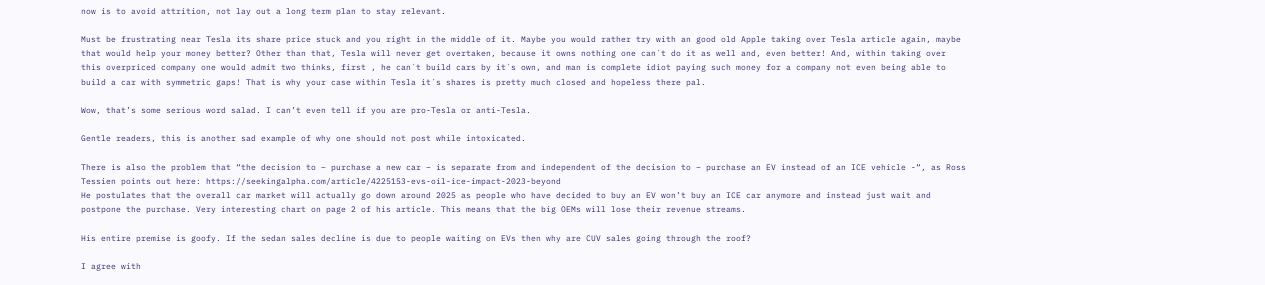now is to avoid attrition, not lay out a long term plan to stay relevant.

Must be frustrating near Tesla its share price stuck and you right in the middle of it. Maybe you would rather try with an good old Apple taking over Tesla article again, maybe that would help your money better? Other than that, Tesla will never get overtaken, because it owns nothing one can´t do it as well and, even better! And, within taking over this overpriced company one would admit two thinks, first , he can´t build cars by it´s own, and man is complete idiot paying such money for a company not even being able to build a car with symmetric gaps! That is why your case within Tesla it´s shares is pretty much closed and hopeless there pal.

Wow, that’s some serious word salad. I can’t even tell if you are pro-Tesla or anti-Tesla.

Gentle readers, this is another sad example of why one should not post while intoxicated.

There is also the problem that “the decision to – purchase a new car – is separate from and independent of the decision to – purchase an EV instead of an ICE vehicle -“, as Ross Tessien points out here: https://seekingalpha.com/article/4225153-evs-oil-ice-impact-2023-beyond
He postulates that the overall car market will actually go down around 2025 as people who have decided to buy an EV won’t buy an ICE car anymore and instead just wait and postpone the purchase. Very interesting chart on page 2 of his article. This means that the big OEMs will lose their revenue streams.

His entire premise is goofy. If the sedan sales decline is due to people waiting on EVs then why are CUV sales going through the roof?

I agree with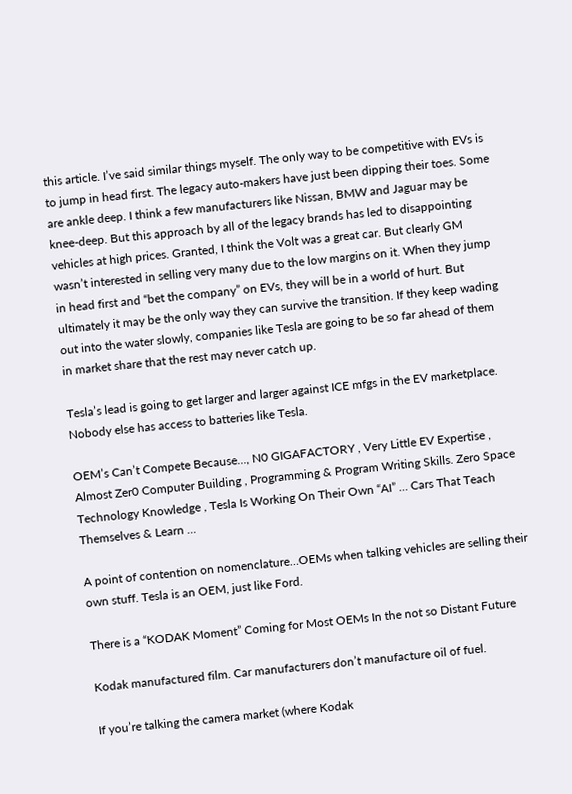this article. I’ve said similar things myself. The only way to be competitive with EVs is to jump in head first. The legacy auto-makers have just been dipping their toes. Some are ankle deep. I think a few manufacturers like Nissan, BMW and Jaguar may be knee-deep. But this approach by all of the legacy brands has led to disappointing vehicles at high prices. Granted, I think the Volt was a great car. But clearly GM wasn’t interested in selling very many due to the low margins on it. When they jump in head first and “bet the company” on EVs, they will be in a world of hurt. But ultimately it may be the only way they can survive the transition. If they keep wading out into the water slowly, companies like Tesla are going to be so far ahead of them in market share that the rest may never catch up.

Tesla’s lead is going to get larger and larger against ICE mfgs in the EV marketplace. Nobody else has access to batteries like Tesla.

OEM’s Can’t Compete Because…, N0 GIGAFACTORY , Very Little EV Expertise , Almost Zer0 Computer Building , Programming & Program Writing Skills. Zero Space Technology Knowledge , Tesla Is Working On Their Own “AI” … Cars That Teach Themselves & Learn …

A point of contention on nomenclature…OEMs when talking vehicles are selling their own stuff. Tesla is an OEM, just like Ford.

There is a “KODAK Moment” Coming for Most OEMs In the not so Distant Future

Kodak manufactured film. Car manufacturers don’t manufacture oil of fuel.

If you’re talking the camera market (where Kodak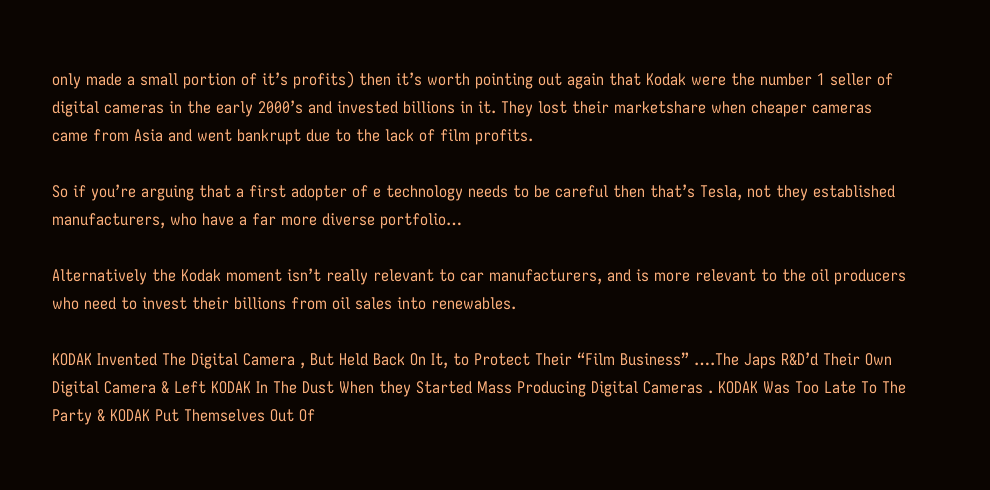only made a small portion of it’s profits) then it’s worth pointing out again that Kodak were the number 1 seller of digital cameras in the early 2000’s and invested billions in it. They lost their marketshare when cheaper cameras came from Asia and went bankrupt due to the lack of film profits.

So if you’re arguing that a first adopter of e technology needs to be careful then that’s Tesla, not they established manufacturers, who have a far more diverse portfolio…

Alternatively the Kodak moment isn’t really relevant to car manufacturers, and is more relevant to the oil producers who need to invest their billions from oil sales into renewables.

KODAK Invented The Digital Camera , But Held Back On It, to Protect Their “Film Business” ….The Japs R&D’d Their Own Digital Camera & Left KODAK In The Dust When they Started Mass Producing Digital Cameras . KODAK Was Too Late To The Party & KODAK Put Themselves Out Of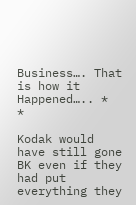Business…. That is how it Happened….. *  *

Kodak would have still gone BK even if they had put everything they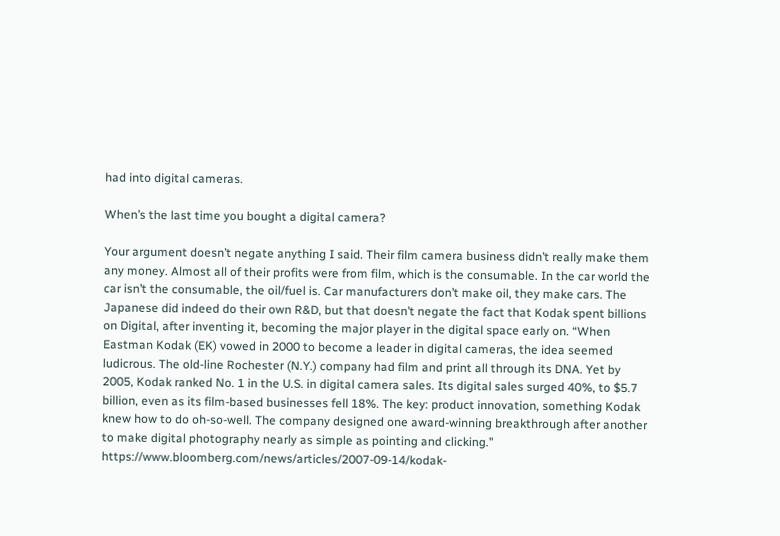had into digital cameras.

When’s the last time you bought a digital camera?

Your argument doesn’t negate anything I said. Their film camera business didn’t really make them any money. Almost all of their profits were from film, which is the consumable. In the car world the car isn’t the consumable, the oil/fuel is. Car manufacturers don’t make oil, they make cars. The Japanese did indeed do their own R&D, but that doesn’t negate the fact that Kodak spent billions on Digital, after inventing it, becoming the major player in the digital space early on. “When Eastman Kodak (EK) vowed in 2000 to become a leader in digital cameras, the idea seemed ludicrous. The old-line Rochester (N.Y.) company had film and print all through its DNA. Yet by 2005, Kodak ranked No. 1 in the U.S. in digital camera sales. Its digital sales surged 40%, to $5.7 billion, even as its film-based businesses fell 18%. The key: product innovation, something Kodak knew how to do oh-so-well. The company designed one award-winning breakthrough after another to make digital photography nearly as simple as pointing and clicking.” https://www.bloomberg.com/news/articles/2007-09-14/kodak-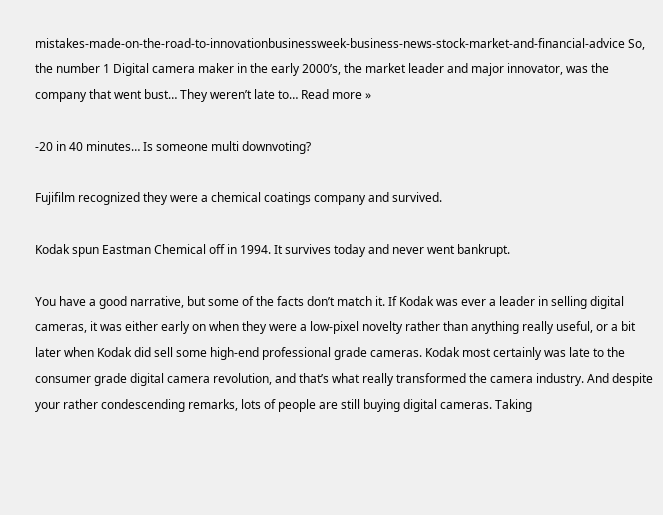mistakes-made-on-the-road-to-innovationbusinessweek-business-news-stock-market-and-financial-advice So, the number 1 Digital camera maker in the early 2000’s, the market leader and major innovator, was the company that went bust… They weren’t late to… Read more »

-20 in 40 minutes… Is someone multi downvoting?

Fujifilm recognized they were a chemical coatings company and survived.

Kodak spun Eastman Chemical off in 1994. It survives today and never went bankrupt.

You have a good narrative, but some of the facts don’t match it. If Kodak was ever a leader in selling digital cameras, it was either early on when they were a low-pixel novelty rather than anything really useful, or a bit later when Kodak did sell some high-end professional grade cameras. Kodak most certainly was late to the consumer grade digital camera revolution, and that’s what really transformed the camera industry. And despite your rather condescending remarks, lots of people are still buying digital cameras. Taking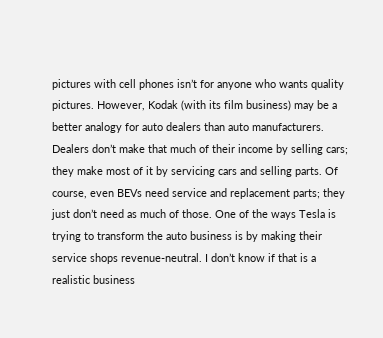pictures with cell phones isn’t for anyone who wants quality pictures. However, Kodak (with its film business) may be a better analogy for auto dealers than auto manufacturers. Dealers don’t make that much of their income by selling cars; they make most of it by servicing cars and selling parts. Of course, even BEVs need service and replacement parts; they just don’t need as much of those. One of the ways Tesla is trying to transform the auto business is by making their service shops revenue-neutral. I don’t know if that is a realistic business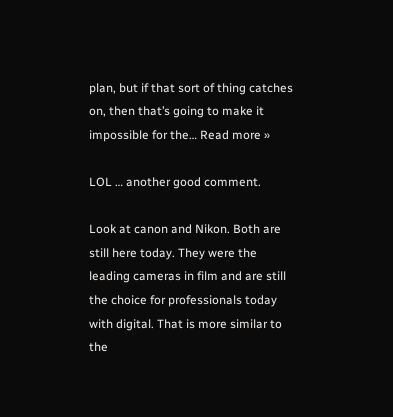plan, but if that sort of thing catches on, then that’s going to make it impossible for the… Read more »

LOL … another good comment.

Look at canon and Nikon. Both are still here today. They were the leading cameras in film and are still the choice for professionals today with digital. That is more similar to the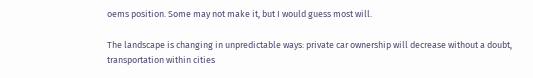oems position. Some may not make it, but I would guess most will.

The landscape is changing in unpredictable ways: private car ownership will decrease without a doubt, transportation within cities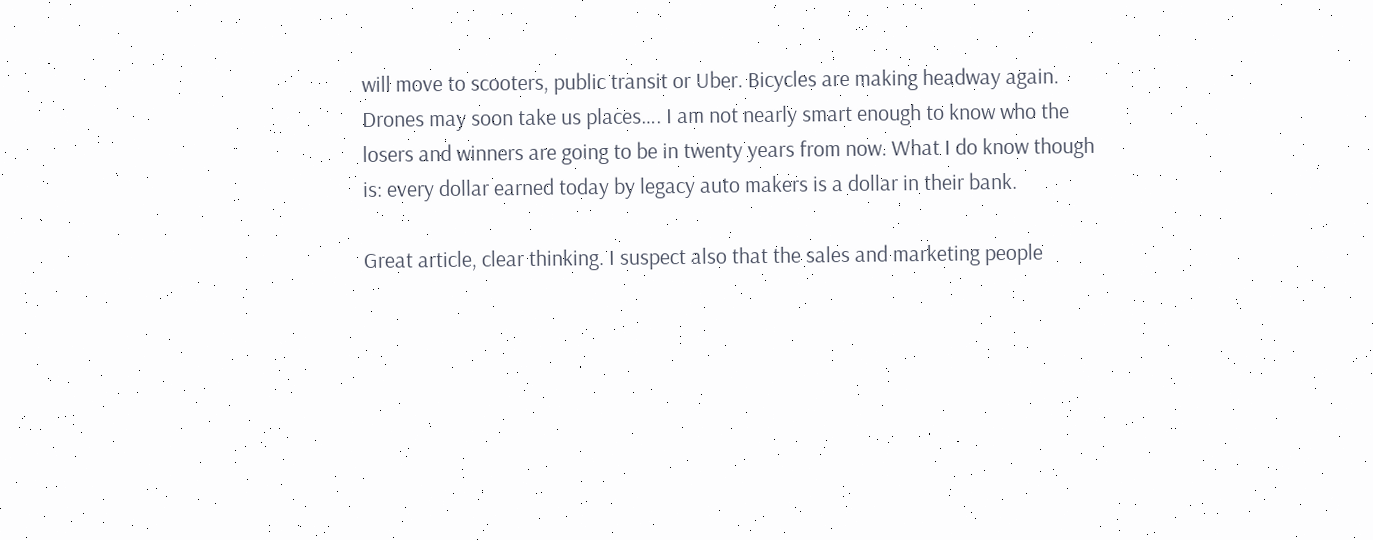will move to scooters, public transit or Uber. Bicycles are making headway again. Drones may soon take us places…. I am not nearly smart enough to know who the losers and winners are going to be in twenty years from now. What I do know though is: every dollar earned today by legacy auto makers is a dollar in their bank.

Great article, clear thinking. I suspect also that the sales and marketing people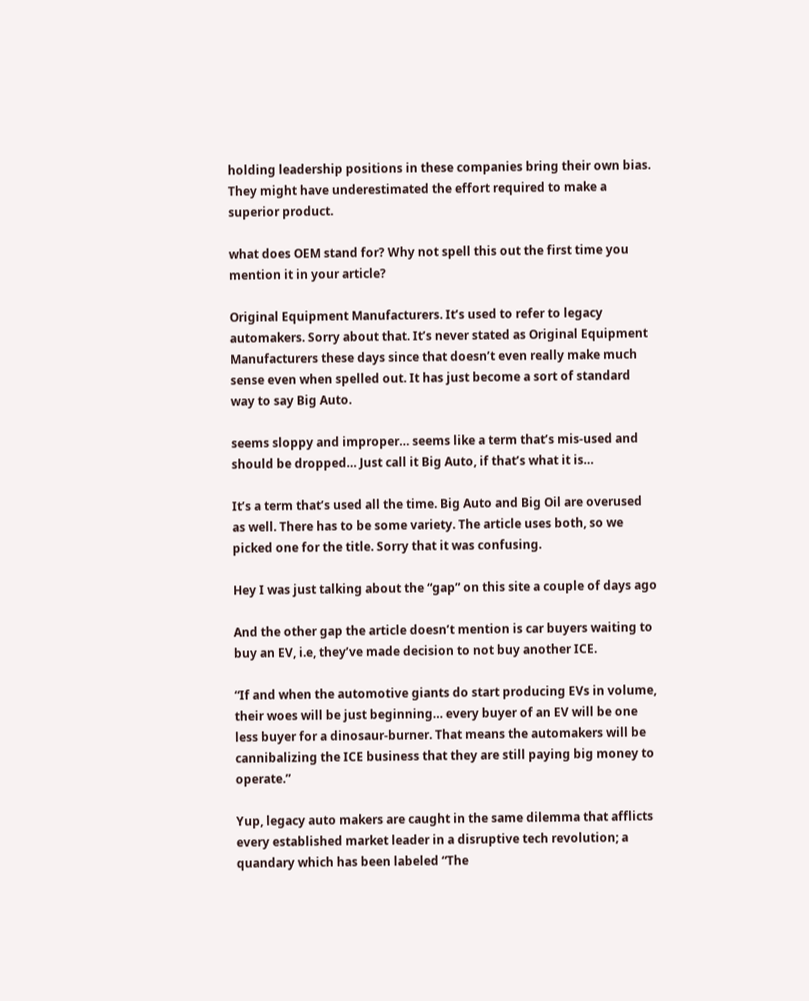holding leadership positions in these companies bring their own bias. They might have underestimated the effort required to make a superior product.

what does OEM stand for? Why not spell this out the first time you mention it in your article?

Original Equipment Manufacturers. It’s used to refer to legacy automakers. Sorry about that. It’s never stated as Original Equipment Manufacturers these days since that doesn’t even really make much sense even when spelled out. It has just become a sort of standard way to say Big Auto.

seems sloppy and improper… seems like a term that’s mis-used and should be dropped… Just call it Big Auto, if that’s what it is…

It’s a term that’s used all the time. Big Auto and Big Oil are overused as well. There has to be some variety. The article uses both, so we picked one for the title. Sorry that it was confusing.

Hey I was just talking about the “gap” on this site a couple of days ago

And the other gap the article doesn’t mention is car buyers waiting to buy an EV, i.e, they’ve made decision to not buy another ICE.

“If and when the automotive giants do start producing EVs in volume, their woes will be just beginning… every buyer of an EV will be one less buyer for a dinosaur-burner. That means the automakers will be cannibalizing the ICE business that they are still paying big money to operate.”

Yup, legacy auto makers are caught in the same dilemma that afflicts every established market leader in a disruptive tech revolution; a quandary which has been labeled “The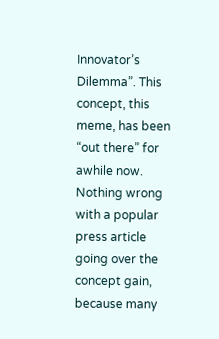Innovator’s Dilemma”. This concept, this meme, has been “out there” for awhile now. Nothing wrong with a popular press article going over the concept gain, because many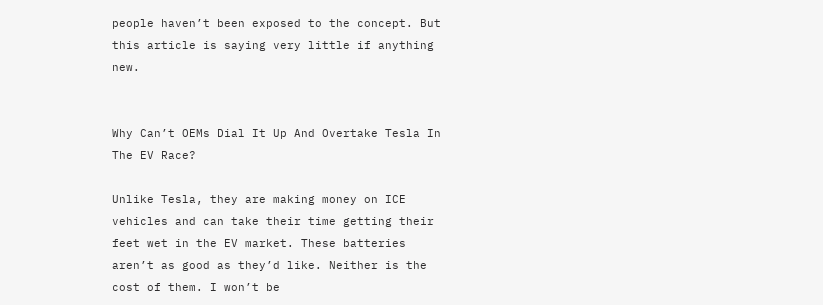people haven’t been exposed to the concept. But this article is saying very little if anything new.


Why Can’t OEMs Dial It Up And Overtake Tesla In The EV Race?

Unlike Tesla, they are making money on ICE vehicles and can take their time getting their feet wet in the EV market. These batteries aren’t as good as they’d like. Neither is the cost of them. I won’t be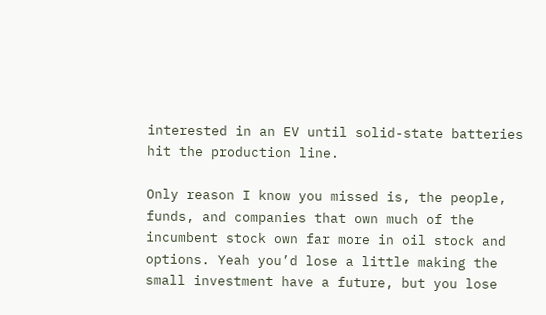interested in an EV until solid-state batteries hit the production line.

Only reason I know you missed is, the people, funds, and companies that own much of the incumbent stock own far more in oil stock and options. Yeah you’d lose a little making the small investment have a future, but you lose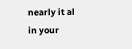nearly it al in your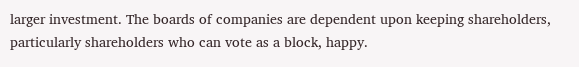larger investment. The boards of companies are dependent upon keeping shareholders, particularly shareholders who can vote as a block, happy.